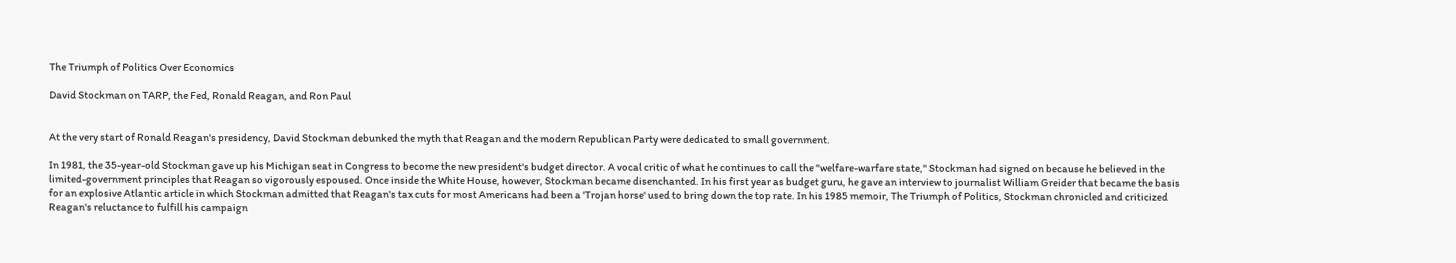The Triumph of Politics Over Economics

David Stockman on TARP, the Fed, Ronald Reagan, and Ron Paul


At the very start of Ronald Reagan's presidency, David Stockman debunked the myth that Reagan and the modern Republican Party were dedicated to small government.

In 1981, the 35-year-old Stockman gave up his Michigan seat in Congress to become the new president's budget director. A vocal critic of what he continues to call the "welfare-warfare state," Stockman had signed on because he believed in the limited-government principles that Reagan so vigorously espoused. Once inside the White House, however, Stockman became disenchanted. In his first year as budget guru, he gave an interview to journalist William Greider that became the basis for an explosive Atlantic article in which Stockman admitted that Reagan's tax cuts for most Americans had been a 'Trojan horse' used to bring down the top rate. In his 1985 memoir, The Triumph of Politics, Stockman chronicled and criticized Reagan's reluctance to fulfill his campaign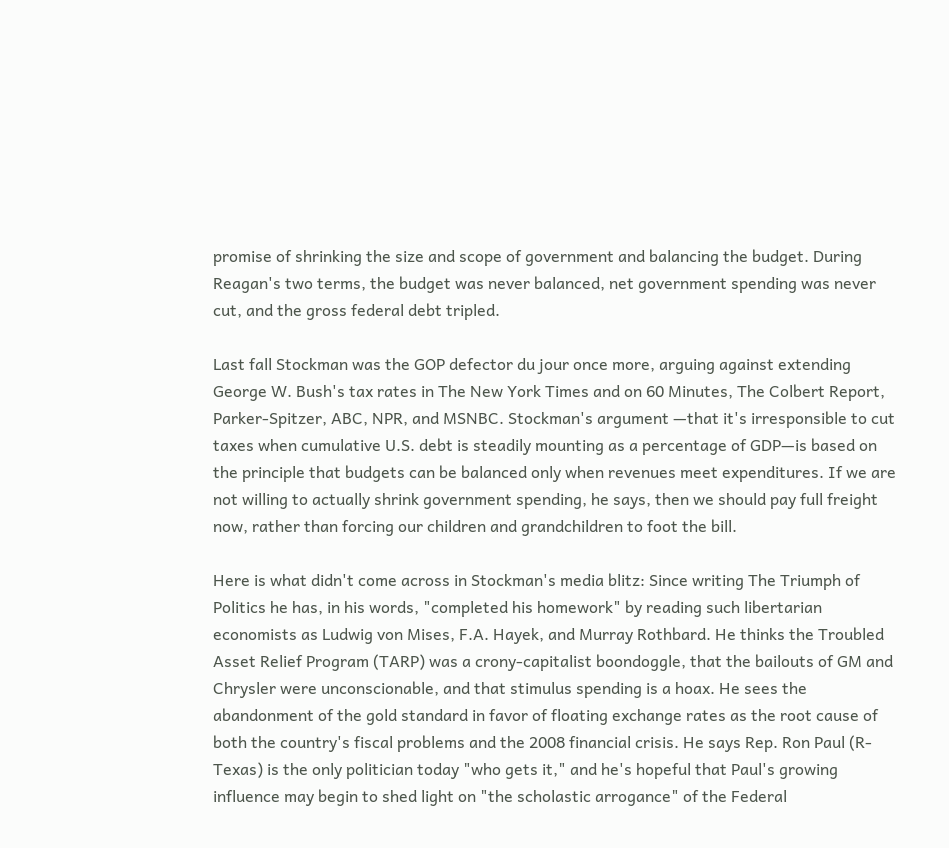promise of shrinking the size and scope of government and balancing the budget. During Reagan's two terms, the budget was never balanced, net government spending was never cut, and the gross federal debt tripled.

Last fall Stockman was the GOP defector du jour once more, arguing against extending George W. Bush's tax rates in The New York Times and on 60 Minutes, The Colbert Report, Parker-Spitzer, ABC, NPR, and MSNBC. Stockman's argument —that it's irresponsible to cut taxes when cumulative U.S. debt is steadily mounting as a percentage of GDP—is based on the principle that budgets can be balanced only when revenues meet expenditures. If we are not willing to actually shrink government spending, he says, then we should pay full freight now, rather than forcing our children and grandchildren to foot the bill.

Here is what didn't come across in Stockman's media blitz: Since writing The Triumph of Politics he has, in his words, "completed his homework" by reading such libertarian economists as Ludwig von Mises, F.A. Hayek, and Murray Rothbard. He thinks the Troubled Asset Relief Program (TARP) was a crony-capitalist boondoggle, that the bailouts of GM and Chrysler were unconscionable, and that stimulus spending is a hoax. He sees the abandonment of the gold standard in favor of floating exchange rates as the root cause of both the country's fiscal problems and the 2008 financial crisis. He says Rep. Ron Paul (R-Texas) is the only politician today "who gets it," and he's hopeful that Paul's growing influence may begin to shed light on "the scholastic arrogance" of the Federal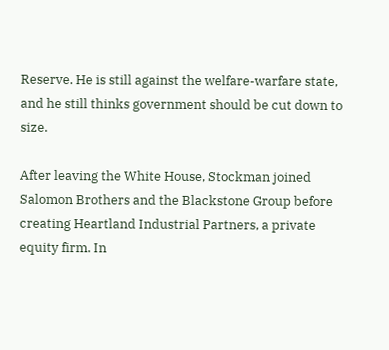Reserve. He is still against the welfare-warfare state, and he still thinks government should be cut down to size.

After leaving the White House, Stockman joined Salomon Brothers and the Blackstone Group before creating Heartland Industrial Partners, a private equity firm. In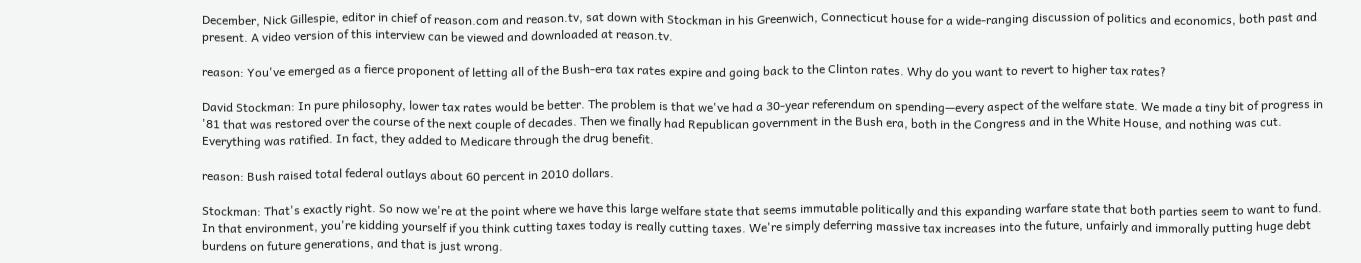December, Nick Gillespie, editor in chief of reason.com and reason.tv, sat down with Stockman in his Greenwich, Connecticut house for a wide-ranging discussion of politics and economics, both past and present. A video version of this interview can be viewed and downloaded at reason.tv.

reason: You've emerged as a fierce proponent of letting all of the Bush-era tax rates expire and going back to the Clinton rates. Why do you want to revert to higher tax rates?

David Stockman: In pure philosophy, lower tax rates would be better. The problem is that we've had a 30-year referendum on spending—every aspect of the welfare state. We made a tiny bit of progress in '81 that was restored over the course of the next couple of decades. Then we finally had Republican government in the Bush era, both in the Congress and in the White House, and nothing was cut. Everything was ratified. In fact, they added to Medicare through the drug benefit.

reason: Bush raised total federal outlays about 60 percent in 2010 dollars.

Stockman: That's exactly right. So now we're at the point where we have this large welfare state that seems immutable politically and this expanding warfare state that both parties seem to want to fund. In that environment, you're kidding yourself if you think cutting taxes today is really cutting taxes. We're simply deferring massive tax increases into the future, unfairly and immorally putting huge debt burdens on future generations, and that is just wrong.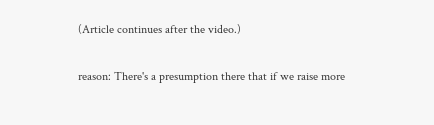(Article continues after the video.)

reason: There's a presumption there that if we raise more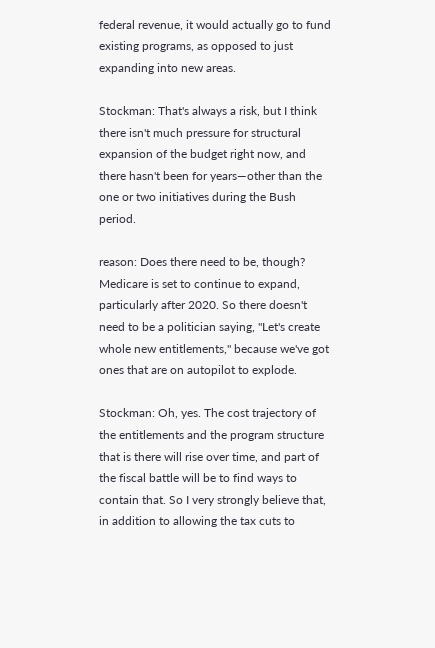federal revenue, it would actually go to fund existing programs, as opposed to just expanding into new areas.

Stockman: That's always a risk, but I think there isn't much pressure for structural expansion of the budget right now, and there hasn't been for years—other than the one or two initiatives during the Bush period.

reason: Does there need to be, though? Medicare is set to continue to expand, particularly after 2020. So there doesn't need to be a politician saying, "Let's create whole new entitlements," because we've got ones that are on autopilot to explode.

Stockman: Oh, yes. The cost trajectory of the entitlements and the program structure that is there will rise over time, and part of the fiscal battle will be to find ways to contain that. So I very strongly believe that, in addition to allowing the tax cuts to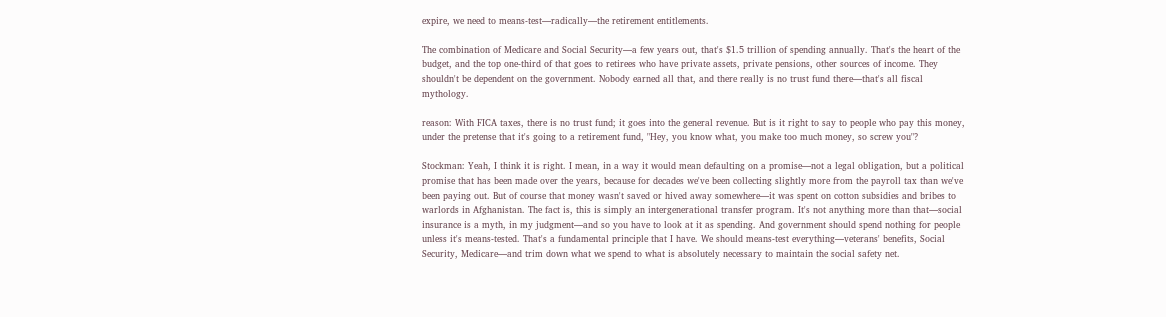expire, we need to means-test—radically—the retirement entitlements.

The combination of Medicare and Social Security—a few years out, that's $1.5 trillion of spending annually. That's the heart of the budget, and the top one-third of that goes to retirees who have private assets, private pensions, other sources of income. They shouldn't be dependent on the government. Nobody earned all that, and there really is no trust fund there—that's all fiscal mythology.

reason: With FICA taxes, there is no trust fund; it goes into the general revenue. But is it right to say to people who pay this money, under the pretense that it's going to a retirement fund, "Hey, you know what, you make too much money, so screw you"?

Stockman: Yeah, I think it is right. I mean, in a way it would mean defaulting on a promise—not a legal obligation, but a political promise that has been made over the years, because for decades we've been collecting slightly more from the payroll tax than we've been paying out. But of course that money wasn't saved or hived away somewhere—it was spent on cotton subsidies and bribes to warlords in Afghanistan. The fact is, this is simply an intergenerational transfer program. It's not anything more than that—social insurance is a myth, in my judgment—and so you have to look at it as spending. And government should spend nothing for people unless it's means-tested. That's a fundamental principle that I have. We should means-test everything—veterans' benefits, Social Security, Medicare—and trim down what we spend to what is absolutely necessary to maintain the social safety net.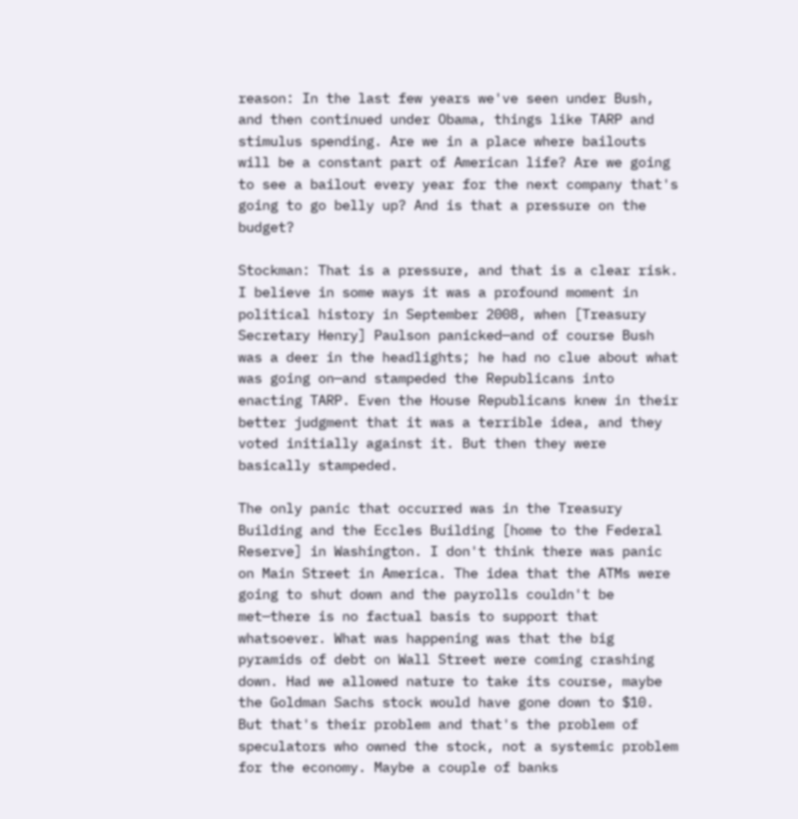reason: In the last few years we've seen under Bush, and then continued under Obama, things like TARP and stimulus spending. Are we in a place where bailouts will be a constant part of American life? Are we going to see a bailout every year for the next company that's going to go belly up? And is that a pressure on the budget?

Stockman: That is a pressure, and that is a clear risk. I believe in some ways it was a profound moment in political history in September 2008, when [Treasury Secretary Henry] Paulson panicked—and of course Bush was a deer in the headlights; he had no clue about what was going on—and stampeded the Republicans into enacting TARP. Even the House Republicans knew in their better judgment that it was a terrible idea, and they voted initially against it. But then they were basically stampeded.

The only panic that occurred was in the Treasury Building and the Eccles Building [home to the Federal Reserve] in Washington. I don't think there was panic on Main Street in America. The idea that the ATMs were going to shut down and the payrolls couldn't be met—there is no factual basis to support that whatsoever. What was happening was that the big pyramids of debt on Wall Street were coming crashing down. Had we allowed nature to take its course, maybe the Goldman Sachs stock would have gone down to $10. But that's their problem and that's the problem of speculators who owned the stock, not a systemic problem for the economy. Maybe a couple of banks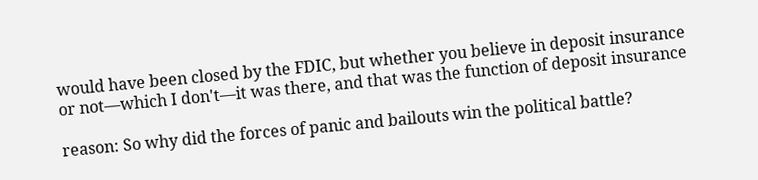would have been closed by the FDIC, but whether you believe in deposit insurance or not—which I don't—it was there, and that was the function of deposit insurance

reason: So why did the forces of panic and bailouts win the political battle?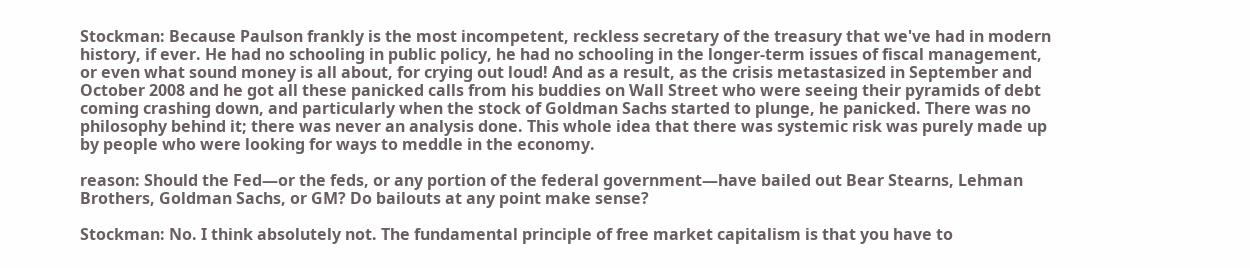Stockman: Because Paulson frankly is the most incompetent, reckless secretary of the treasury that we've had in modern history, if ever. He had no schooling in public policy, he had no schooling in the longer-term issues of fiscal management, or even what sound money is all about, for crying out loud! And as a result, as the crisis metastasized in September and October 2008 and he got all these panicked calls from his buddies on Wall Street who were seeing their pyramids of debt coming crashing down, and particularly when the stock of Goldman Sachs started to plunge, he panicked. There was no philosophy behind it; there was never an analysis done. This whole idea that there was systemic risk was purely made up by people who were looking for ways to meddle in the economy.

reason: Should the Fed—or the feds, or any portion of the federal government—have bailed out Bear Stearns, Lehman Brothers, Goldman Sachs, or GM? Do bailouts at any point make sense?

Stockman: No. I think absolutely not. The fundamental principle of free market capitalism is that you have to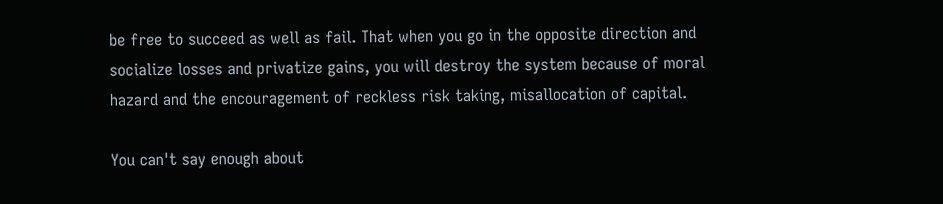be free to succeed as well as fail. That when you go in the opposite direction and socialize losses and privatize gains, you will destroy the system because of moral hazard and the encouragement of reckless risk taking, misallocation of capital.

You can't say enough about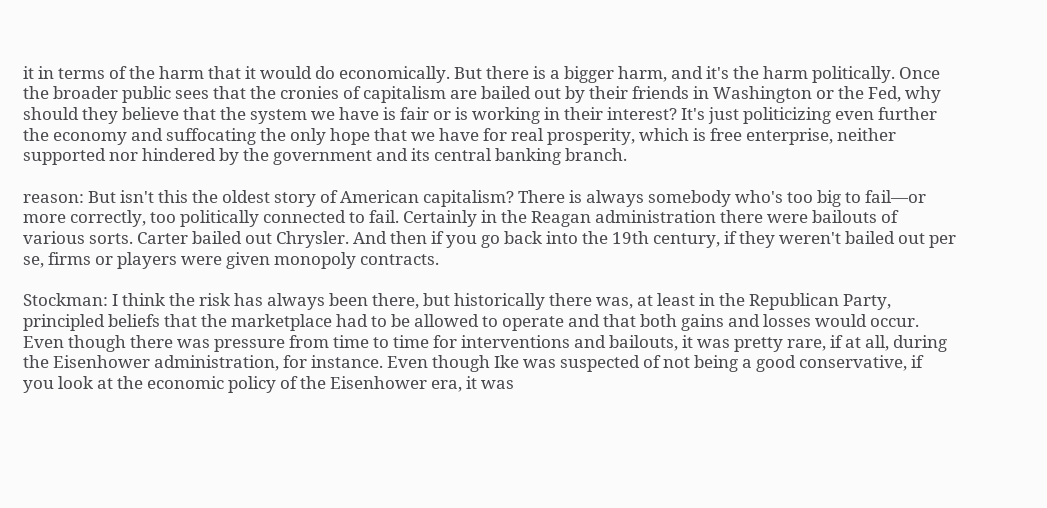it in terms of the harm that it would do economically. But there is a bigger harm, and it's the harm politically. Once the broader public sees that the cronies of capitalism are bailed out by their friends in Washington or the Fed, why should they believe that the system we have is fair or is working in their interest? It's just politicizing even further the economy and suffocating the only hope that we have for real prosperity, which is free enterprise, neither supported nor hindered by the government and its central banking branch.

reason: But isn't this the oldest story of American capitalism? There is always somebody who's too big to fail—or more correctly, too politically connected to fail. Certainly in the Reagan administration there were bailouts of various sorts. Carter bailed out Chrysler. And then if you go back into the 19th century, if they weren't bailed out per se, firms or players were given monopoly contracts.

Stockman: I think the risk has always been there, but historically there was, at least in the Republican Party, principled beliefs that the marketplace had to be allowed to operate and that both gains and losses would occur. Even though there was pressure from time to time for interventions and bailouts, it was pretty rare, if at all, during the Eisenhower administration, for instance. Even though Ike was suspected of not being a good conservative, if you look at the economic policy of the Eisenhower era, it was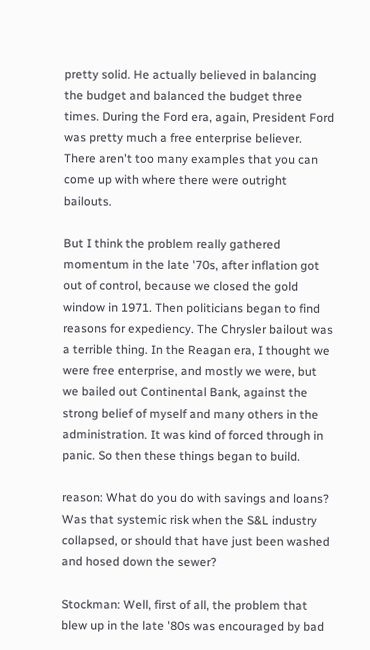pretty solid. He actually believed in balancing the budget and balanced the budget three times. During the Ford era, again, President Ford was pretty much a free enterprise believer. There aren't too many examples that you can come up with where there were outright bailouts.

But I think the problem really gathered momentum in the late '70s, after inflation got out of control, because we closed the gold window in 1971. Then politicians began to find reasons for expediency. The Chrysler bailout was a terrible thing. In the Reagan era, I thought we were free enterprise, and mostly we were, but we bailed out Continental Bank, against the strong belief of myself and many others in the administration. It was kind of forced through in panic. So then these things began to build.

reason: What do you do with savings and loans? Was that systemic risk when the S&L industry collapsed, or should that have just been washed and hosed down the sewer?

Stockman: Well, first of all, the problem that blew up in the late '80s was encouraged by bad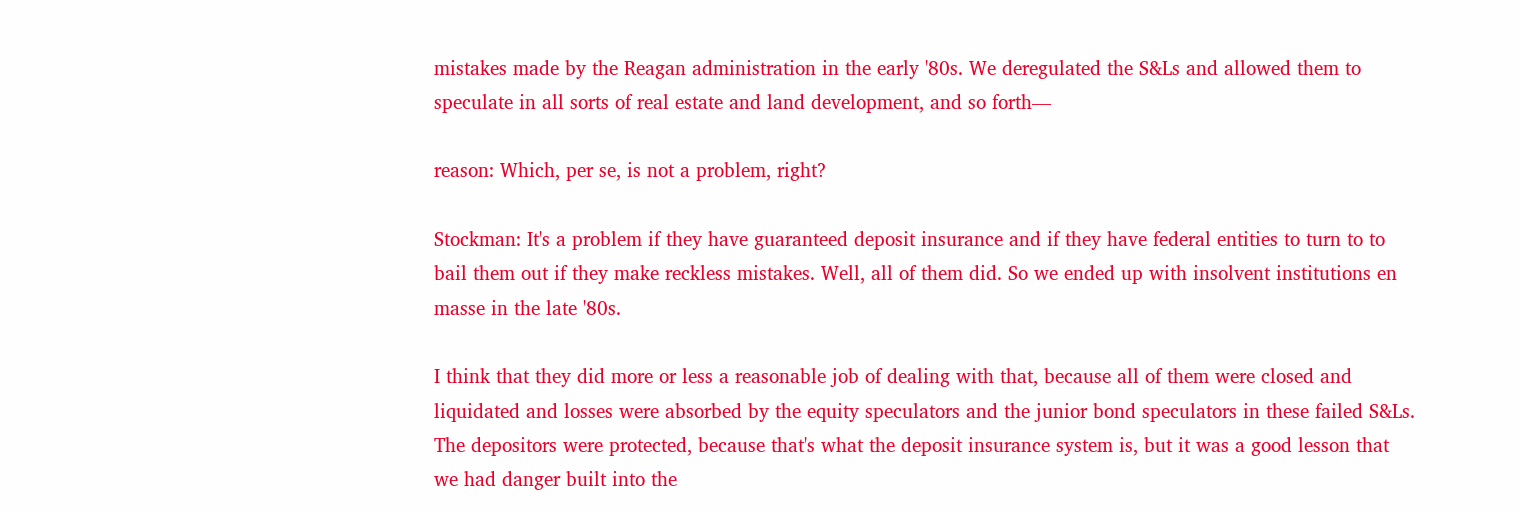mistakes made by the Reagan administration in the early '80s. We deregulated the S&Ls and allowed them to speculate in all sorts of real estate and land development, and so forth—

reason: Which, per se, is not a problem, right?

Stockman: It's a problem if they have guaranteed deposit insurance and if they have federal entities to turn to to bail them out if they make reckless mistakes. Well, all of them did. So we ended up with insolvent institutions en masse in the late '80s.

I think that they did more or less a reasonable job of dealing with that, because all of them were closed and liquidated and losses were absorbed by the equity speculators and the junior bond speculators in these failed S&Ls. The depositors were protected, because that's what the deposit insurance system is, but it was a good lesson that we had danger built into the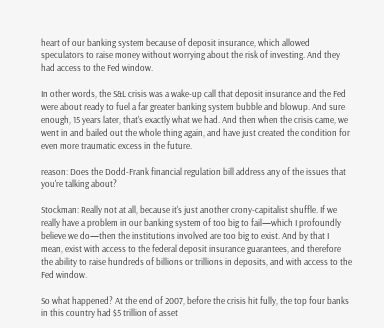heart of our banking system because of deposit insurance, which allowed speculators to raise money without worrying about the risk of investing. And they had access to the Fed window.

In other words, the S&L crisis was a wake-up call that deposit insurance and the Fed were about ready to fuel a far greater banking system bubble and blowup. And sure enough, 15 years later, that's exactly what we had. And then when the crisis came, we went in and bailed out the whole thing again, and have just created the condition for even more traumatic excess in the future.

reason: Does the Dodd-Frank financial regulation bill address any of the issues that you're talking about?

Stockman: Really not at all, because it's just another crony-capitalist shuffle. If we really have a problem in our banking system of too big to fail—which I profoundly believe we do—then the institutions involved are too big to exist. And by that I mean, exist with access to the federal deposit insurance guarantees, and therefore the ability to raise hundreds of billions or trillions in deposits, and with access to the Fed window.

So what happened? At the end of 2007, before the crisis hit fully, the top four banks in this country had $5 trillion of asset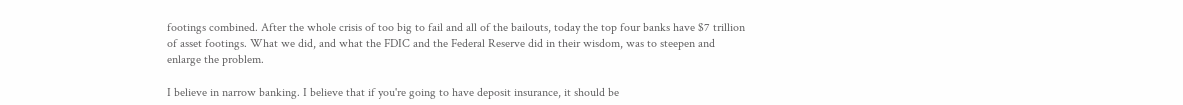footings combined. After the whole crisis of too big to fail and all of the bailouts, today the top four banks have $7 trillion of asset footings. What we did, and what the FDIC and the Federal Reserve did in their wisdom, was to steepen and enlarge the problem.

I believe in narrow banking. I believe that if you're going to have deposit insurance, it should be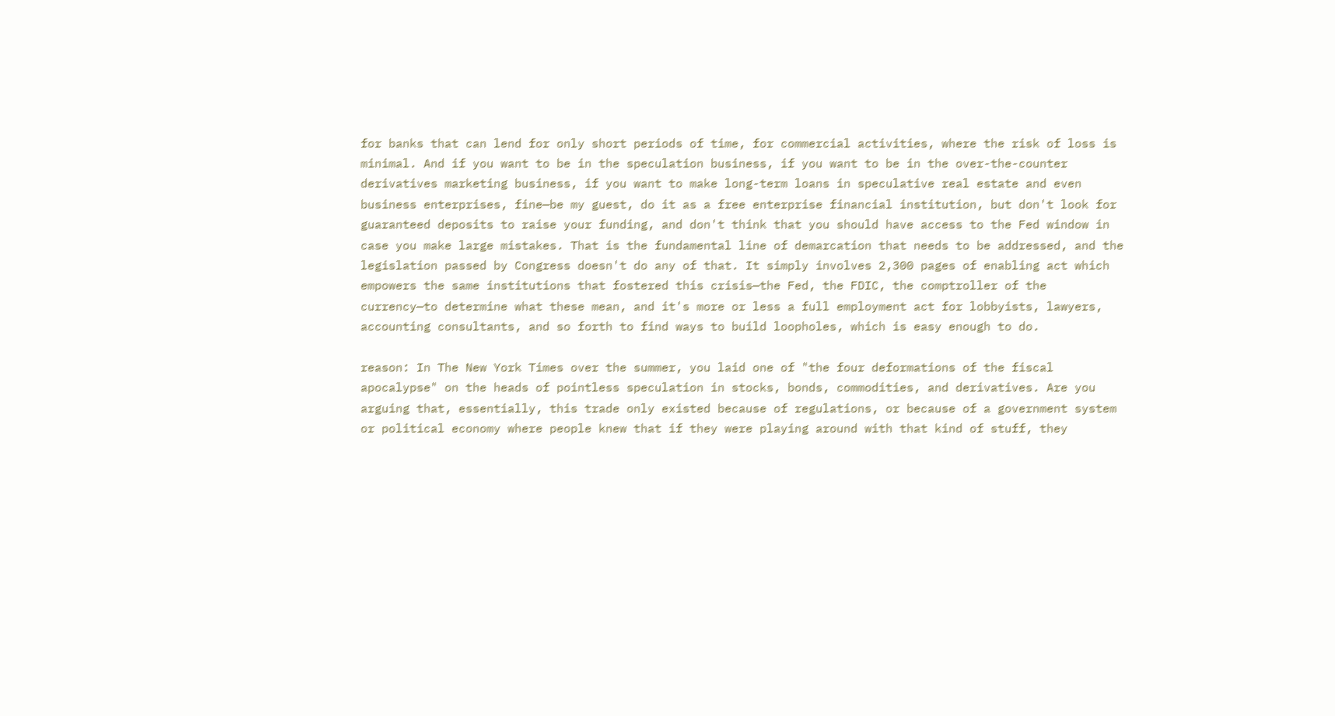for banks that can lend for only short periods of time, for commercial activities, where the risk of loss is minimal. And if you want to be in the speculation business, if you want to be in the over-the-counter derivatives marketing business, if you want to make long-term loans in speculative real estate and even business enterprises, fine—be my guest, do it as a free enterprise financial institution, but don't look for guaranteed deposits to raise your funding, and don't think that you should have access to the Fed window in case you make large mistakes. That is the fundamental line of demarcation that needs to be addressed, and the legislation passed by Congress doesn't do any of that. It simply involves 2,300 pages of enabling act which empowers the same institutions that fostered this crisis—the Fed, the FDIC, the comptroller of the currency—to determine what these mean, and it's more or less a full employment act for lobbyists, lawyers, accounting consultants, and so forth to find ways to build loopholes, which is easy enough to do.

reason: In The New York Times over the summer, you laid one of "the four deformations of the fiscal apocalypse" on the heads of pointless speculation in stocks, bonds, commodities, and derivatives. Are you arguing that, essentially, this trade only existed because of regulations, or because of a government system or political economy where people knew that if they were playing around with that kind of stuff, they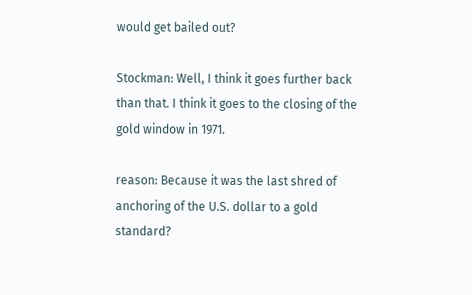would get bailed out?

Stockman: Well, I think it goes further back than that. I think it goes to the closing of the gold window in 1971.

reason: Because it was the last shred of anchoring of the U.S. dollar to a gold standard?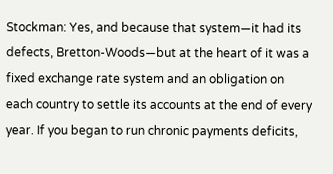Stockman: Yes, and because that system—it had its defects, Bretton-Woods—but at the heart of it was a fixed exchange rate system and an obligation on each country to settle its accounts at the end of every year. If you began to run chronic payments deficits,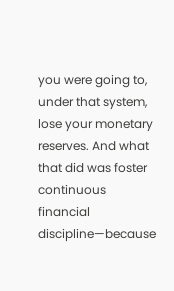you were going to, under that system, lose your monetary reserves. And what that did was foster continuous financial discipline—because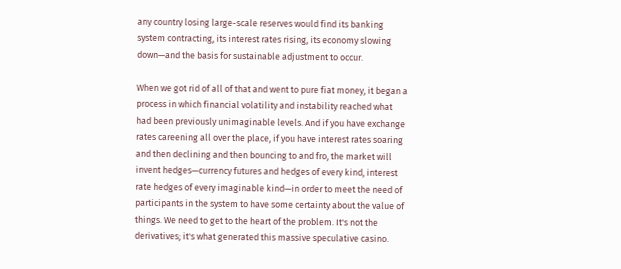any country losing large-scale reserves would find its banking system contracting, its interest rates rising, its economy slowing down—and the basis for sustainable adjustment to occur.

When we got rid of all of that and went to pure fiat money, it began a process in which financial volatility and instability reached what had been previously unimaginable levels. And if you have exchange rates careening all over the place, if you have interest rates soaring and then declining and then bouncing to and fro, the market will invent hedges—currency futures and hedges of every kind, interest rate hedges of every imaginable kind—in order to meet the need of participants in the system to have some certainty about the value of things. We need to get to the heart of the problem. It's not the derivatives; it's what generated this massive speculative casino.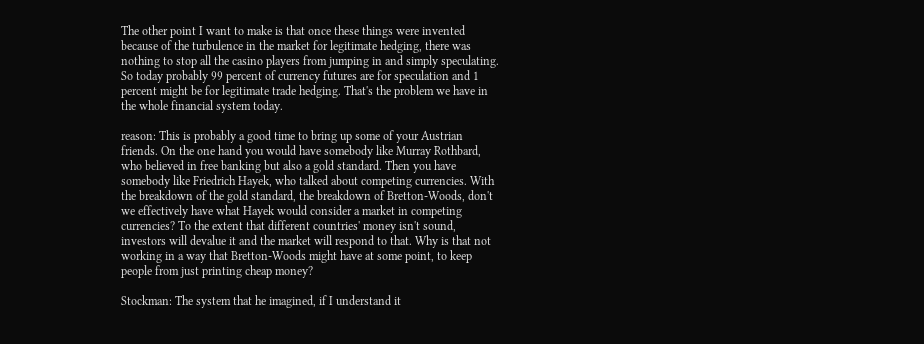The other point I want to make is that once these things were invented because of the turbulence in the market for legitimate hedging, there was nothing to stop all the casino players from jumping in and simply speculating. So today probably 99 percent of currency futures are for speculation and 1 percent might be for legitimate trade hedging. That's the problem we have in the whole financial system today.

reason: This is probably a good time to bring up some of your Austrian friends. On the one hand you would have somebody like Murray Rothbard, who believed in free banking but also a gold standard. Then you have somebody like Friedrich Hayek, who talked about competing currencies. With the breakdown of the gold standard, the breakdown of Bretton-Woods, don't we effectively have what Hayek would consider a market in competing currencies? To the extent that different countries' money isn't sound, investors will devalue it and the market will respond to that. Why is that not working in a way that Bretton-Woods might have at some point, to keep people from just printing cheap money?

Stockman: The system that he imagined, if I understand it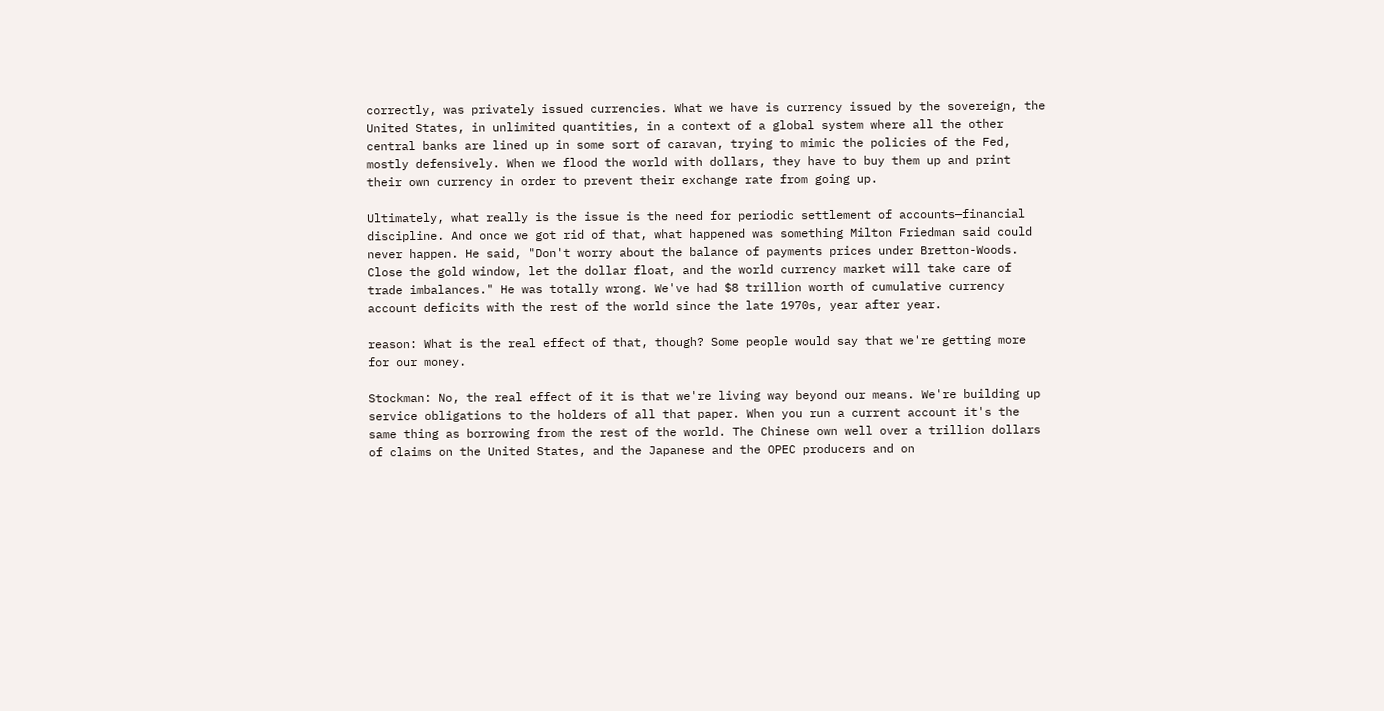correctly, was privately issued currencies. What we have is currency issued by the sovereign, the United States, in unlimited quantities, in a context of a global system where all the other central banks are lined up in some sort of caravan, trying to mimic the policies of the Fed, mostly defensively. When we flood the world with dollars, they have to buy them up and print their own currency in order to prevent their exchange rate from going up.

Ultimately, what really is the issue is the need for periodic settlement of accounts—financial discipline. And once we got rid of that, what happened was something Milton Friedman said could never happen. He said, "Don't worry about the balance of payments prices under Bretton-Woods. Close the gold window, let the dollar float, and the world currency market will take care of trade imbalances." He was totally wrong. We've had $8 trillion worth of cumulative currency account deficits with the rest of the world since the late 1970s, year after year.

reason: What is the real effect of that, though? Some people would say that we're getting more for our money.

Stockman: No, the real effect of it is that we're living way beyond our means. We're building up service obligations to the holders of all that paper. When you run a current account it's the same thing as borrowing from the rest of the world. The Chinese own well over a trillion dollars of claims on the United States, and the Japanese and the OPEC producers and on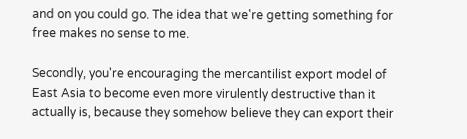and on you could go. The idea that we're getting something for free makes no sense to me.

Secondly, you're encouraging the mercantilist export model of East Asia to become even more virulently destructive than it actually is, because they somehow believe they can export their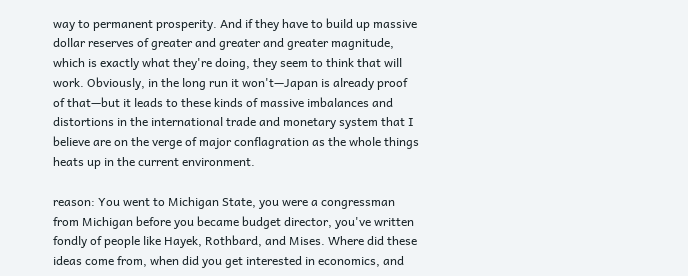way to permanent prosperity. And if they have to build up massive dollar reserves of greater and greater and greater magnitude, which is exactly what they're doing, they seem to think that will work. Obviously, in the long run it won't—Japan is already proof of that—but it leads to these kinds of massive imbalances and distortions in the international trade and monetary system that I believe are on the verge of major conflagration as the whole things heats up in the current environment.

reason: You went to Michigan State, you were a congressman from Michigan before you became budget director, you've written fondly of people like Hayek, Rothbard, and Mises. Where did these ideas come from, when did you get interested in economics, and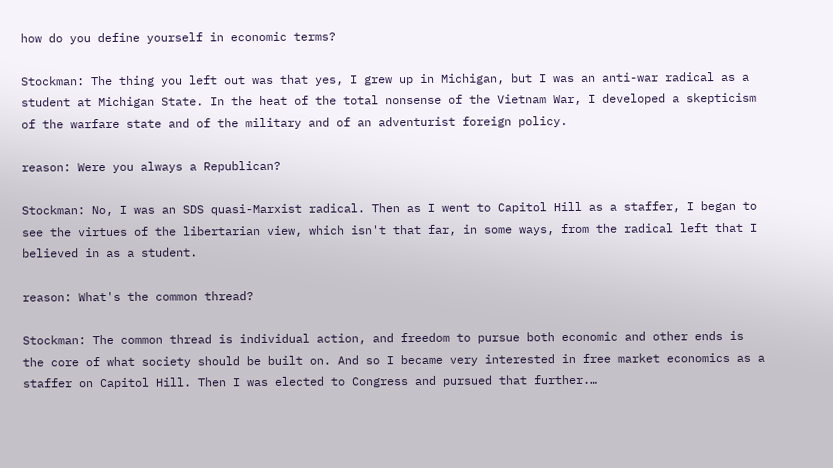how do you define yourself in economic terms?

Stockman: The thing you left out was that yes, I grew up in Michigan, but I was an anti-war radical as a student at Michigan State. In the heat of the total nonsense of the Vietnam War, I developed a skepticism of the warfare state and of the military and of an adventurist foreign policy.

reason: Were you always a Republican?

Stockman: No, I was an SDS quasi-Marxist radical. Then as I went to Capitol Hill as a staffer, I began to see the virtues of the libertarian view, which isn't that far, in some ways, from the radical left that I believed in as a student.

reason: What's the common thread?

Stockman: The common thread is individual action, and freedom to pursue both economic and other ends is the core of what society should be built on. And so I became very interested in free market economics as a staffer on Capitol Hill. Then I was elected to Congress and pursued that further.…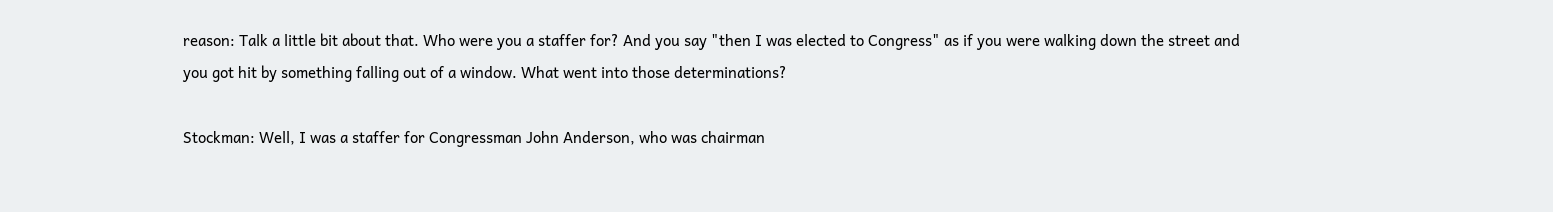reason: Talk a little bit about that. Who were you a staffer for? And you say "then I was elected to Congress" as if you were walking down the street and you got hit by something falling out of a window. What went into those determinations?

Stockman: Well, I was a staffer for Congressman John Anderson, who was chairman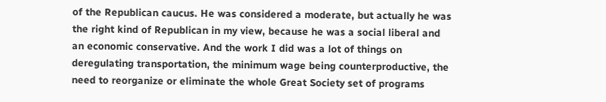of the Republican caucus. He was considered a moderate, but actually he was the right kind of Republican in my view, because he was a social liberal and an economic conservative. And the work I did was a lot of things on deregulating transportation, the minimum wage being counterproductive, the need to reorganize or eliminate the whole Great Society set of programs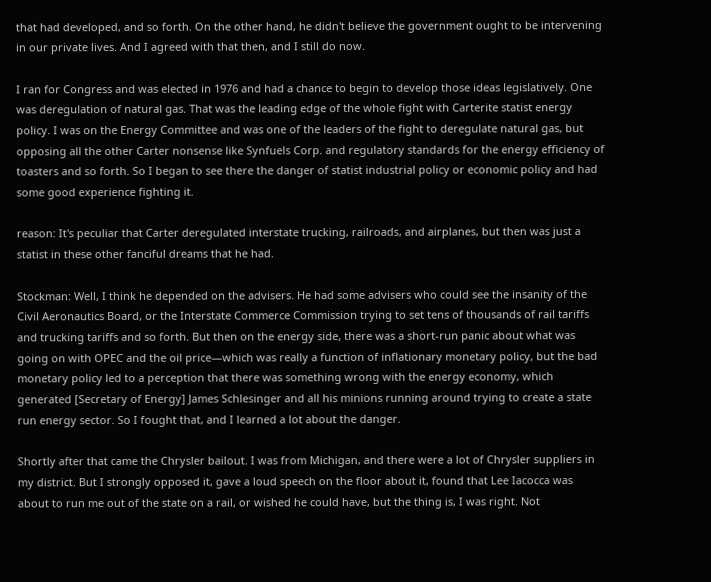that had developed, and so forth. On the other hand, he didn't believe the government ought to be intervening in our private lives. And I agreed with that then, and I still do now.

I ran for Congress and was elected in 1976 and had a chance to begin to develop those ideas legislatively. One was deregulation of natural gas. That was the leading edge of the whole fight with Carterite statist energy policy. I was on the Energy Committee and was one of the leaders of the fight to deregulate natural gas, but opposing all the other Carter nonsense like Synfuels Corp. and regulatory standards for the energy efficiency of toasters and so forth. So I began to see there the danger of statist industrial policy or economic policy and had some good experience fighting it.

reason: It's peculiar that Carter deregulated interstate trucking, railroads, and airplanes, but then was just a statist in these other fanciful dreams that he had.

Stockman: Well, I think he depended on the advisers. He had some advisers who could see the insanity of the Civil Aeronautics Board, or the Interstate Commerce Commission trying to set tens of thousands of rail tariffs and trucking tariffs and so forth. But then on the energy side, there was a short-run panic about what was going on with OPEC and the oil price—which was really a function of inflationary monetary policy, but the bad monetary policy led to a perception that there was something wrong with the energy economy, which generated [Secretary of Energy] James Schlesinger and all his minions running around trying to create a state run energy sector. So I fought that, and I learned a lot about the danger.

Shortly after that came the Chrysler bailout. I was from Michigan, and there were a lot of Chrysler suppliers in my district. But I strongly opposed it, gave a loud speech on the floor about it, found that Lee Iacocca was about to run me out of the state on a rail, or wished he could have, but the thing is, I was right. Not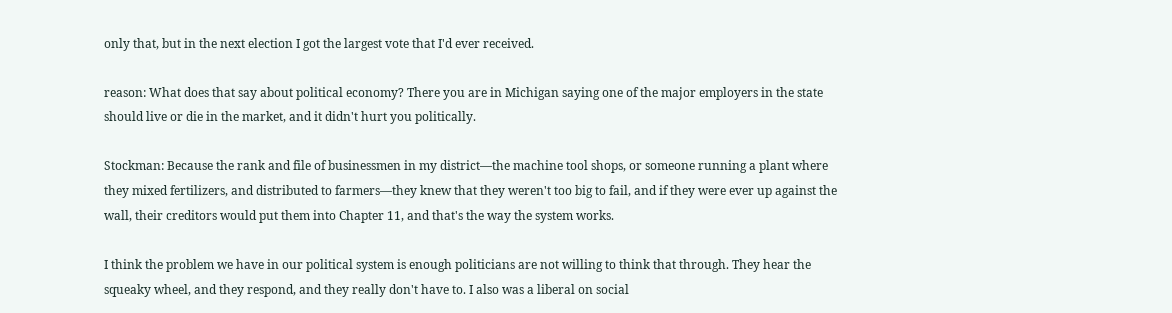only that, but in the next election I got the largest vote that I'd ever received.

reason: What does that say about political economy? There you are in Michigan saying one of the major employers in the state should live or die in the market, and it didn't hurt you politically.

Stockman: Because the rank and file of businessmen in my district—the machine tool shops, or someone running a plant where they mixed fertilizers, and distributed to farmers—they knew that they weren't too big to fail, and if they were ever up against the wall, their creditors would put them into Chapter 11, and that's the way the system works.

I think the problem we have in our political system is enough politicians are not willing to think that through. They hear the squeaky wheel, and they respond, and they really don't have to. I also was a liberal on social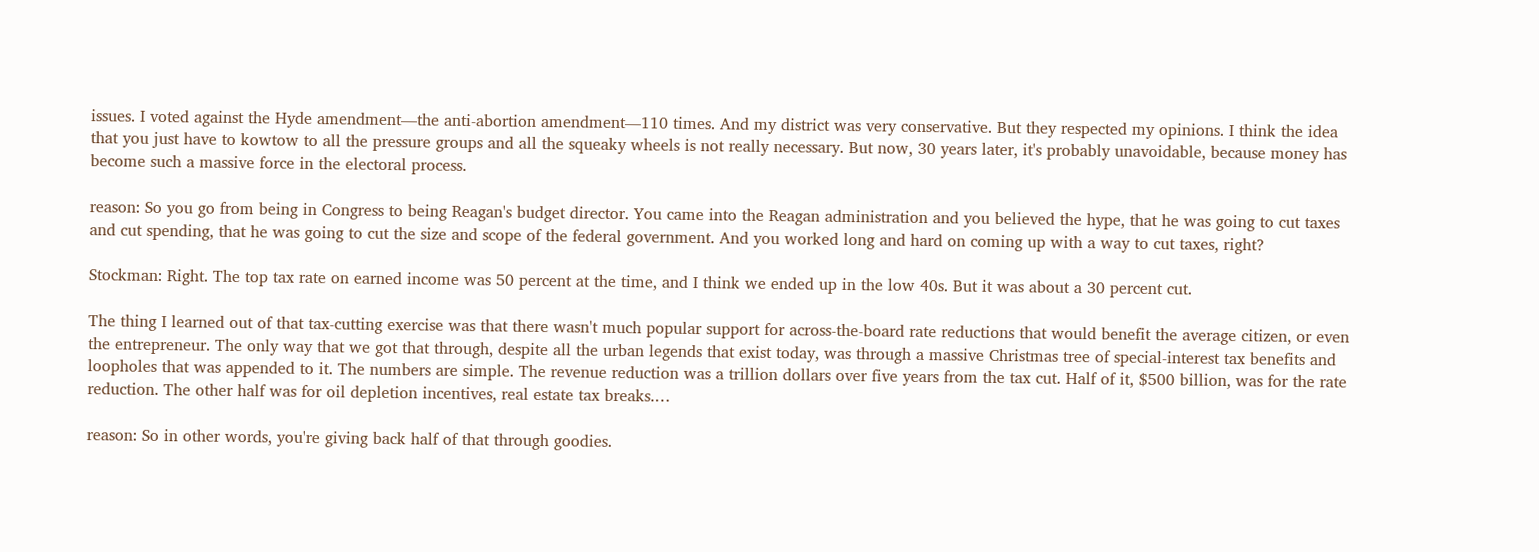issues. I voted against the Hyde amendment—the anti-abortion amendment—110 times. And my district was very conservative. But they respected my opinions. I think the idea that you just have to kowtow to all the pressure groups and all the squeaky wheels is not really necessary. But now, 30 years later, it's probably unavoidable, because money has become such a massive force in the electoral process.

reason: So you go from being in Congress to being Reagan's budget director. You came into the Reagan administration and you believed the hype, that he was going to cut taxes and cut spending, that he was going to cut the size and scope of the federal government. And you worked long and hard on coming up with a way to cut taxes, right?

Stockman: Right. The top tax rate on earned income was 50 percent at the time, and I think we ended up in the low 40s. But it was about a 30 percent cut.

The thing I learned out of that tax-cutting exercise was that there wasn't much popular support for across-the-board rate reductions that would benefit the average citizen, or even the entrepreneur. The only way that we got that through, despite all the urban legends that exist today, was through a massive Christmas tree of special-interest tax benefits and loopholes that was appended to it. The numbers are simple. The revenue reduction was a trillion dollars over five years from the tax cut. Half of it, $500 billion, was for the rate reduction. The other half was for oil depletion incentives, real estate tax breaks.…

reason: So in other words, you're giving back half of that through goodies.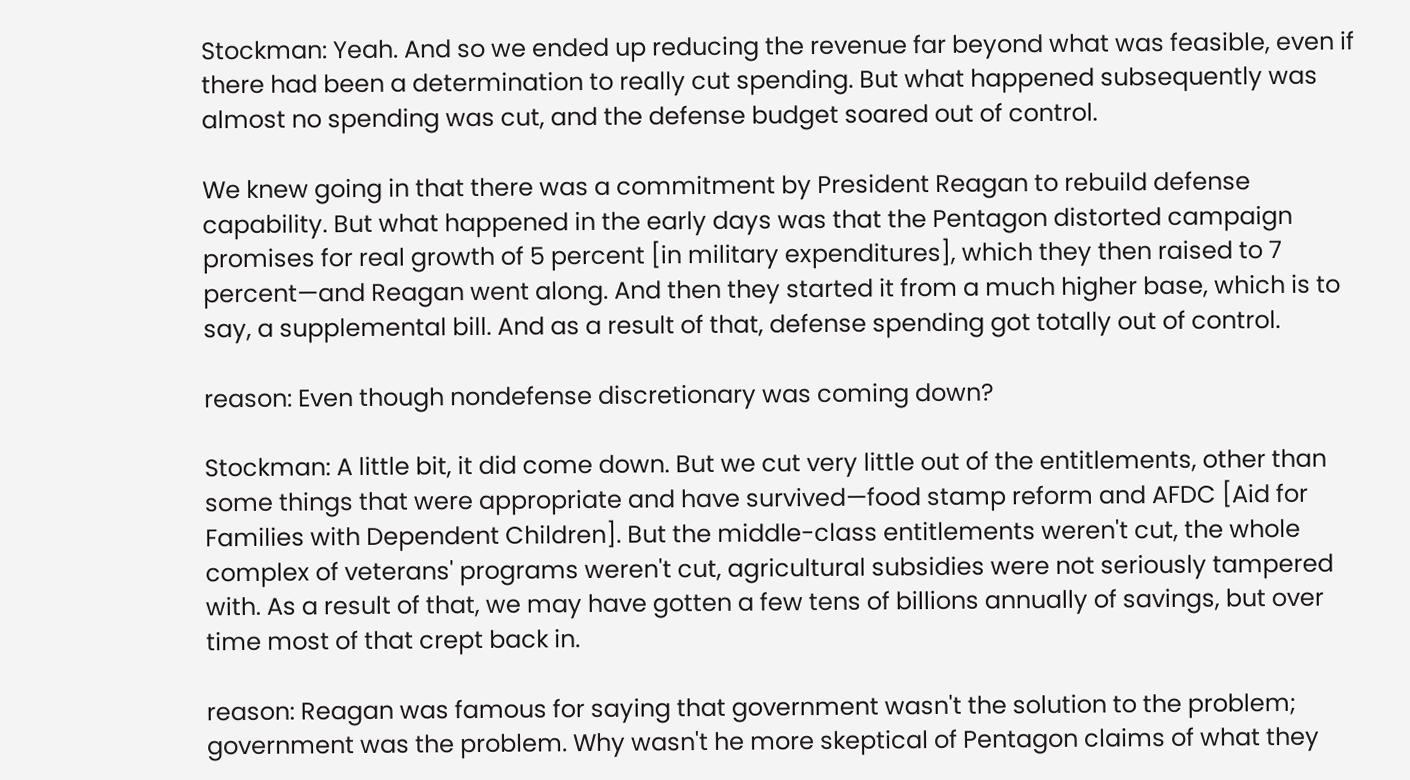Stockman: Yeah. And so we ended up reducing the revenue far beyond what was feasible, even if there had been a determination to really cut spending. But what happened subsequently was almost no spending was cut, and the defense budget soared out of control.

We knew going in that there was a commitment by President Reagan to rebuild defense capability. But what happened in the early days was that the Pentagon distorted campaign promises for real growth of 5 percent [in military expenditures], which they then raised to 7 percent—and Reagan went along. And then they started it from a much higher base, which is to say, a supplemental bill. And as a result of that, defense spending got totally out of control.

reason: Even though nondefense discretionary was coming down?

Stockman: A little bit, it did come down. But we cut very little out of the entitlements, other than some things that were appropriate and have survived—food stamp reform and AFDC [Aid for Families with Dependent Children]. But the middle-class entitlements weren't cut, the whole complex of veterans' programs weren't cut, agricultural subsidies were not seriously tampered with. As a result of that, we may have gotten a few tens of billions annually of savings, but over time most of that crept back in.

reason: Reagan was famous for saying that government wasn't the solution to the problem; government was the problem. Why wasn't he more skeptical of Pentagon claims of what they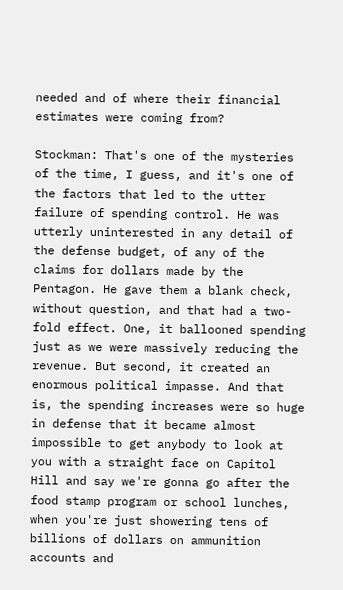needed and of where their financial estimates were coming from?

Stockman: That's one of the mysteries of the time, I guess, and it's one of the factors that led to the utter failure of spending control. He was utterly uninterested in any detail of the defense budget, of any of the claims for dollars made by the Pentagon. He gave them a blank check, without question, and that had a two-fold effect. One, it ballooned spending just as we were massively reducing the revenue. But second, it created an enormous political impasse. And that is, the spending increases were so huge in defense that it became almost impossible to get anybody to look at you with a straight face on Capitol Hill and say we're gonna go after the food stamp program or school lunches, when you're just showering tens of billions of dollars on ammunition accounts and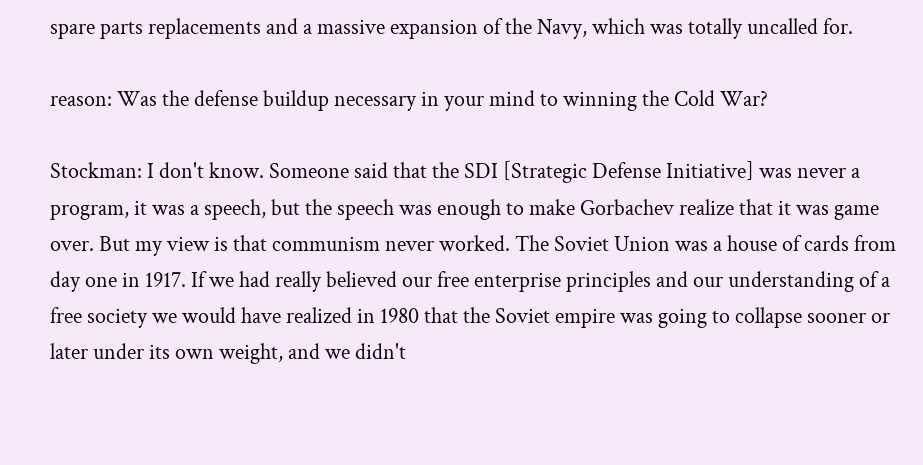spare parts replacements and a massive expansion of the Navy, which was totally uncalled for.

reason: Was the defense buildup necessary in your mind to winning the Cold War?

Stockman: I don't know. Someone said that the SDI [Strategic Defense Initiative] was never a program, it was a speech, but the speech was enough to make Gorbachev realize that it was game over. But my view is that communism never worked. The Soviet Union was a house of cards from day one in 1917. If we had really believed our free enterprise principles and our understanding of a free society we would have realized in 1980 that the Soviet empire was going to collapse sooner or later under its own weight, and we didn't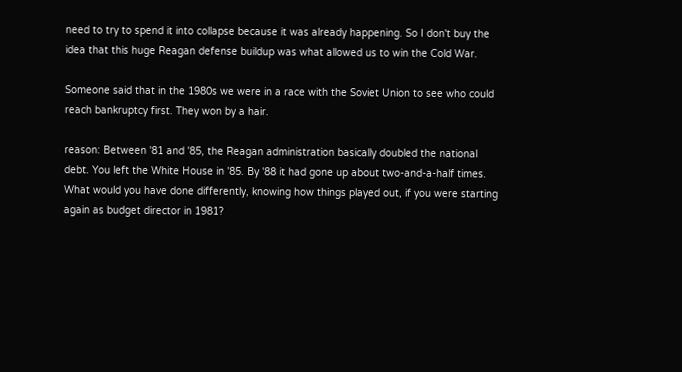need to try to spend it into collapse because it was already happening. So I don't buy the idea that this huge Reagan defense buildup was what allowed us to win the Cold War.

Someone said that in the 1980s we were in a race with the Soviet Union to see who could reach bankruptcy first. They won by a hair.

reason: Between '81 and '85, the Reagan administration basically doubled the national debt. You left the White House in '85. By '88 it had gone up about two-and-a-half times. What would you have done differently, knowing how things played out, if you were starting again as budget director in 1981?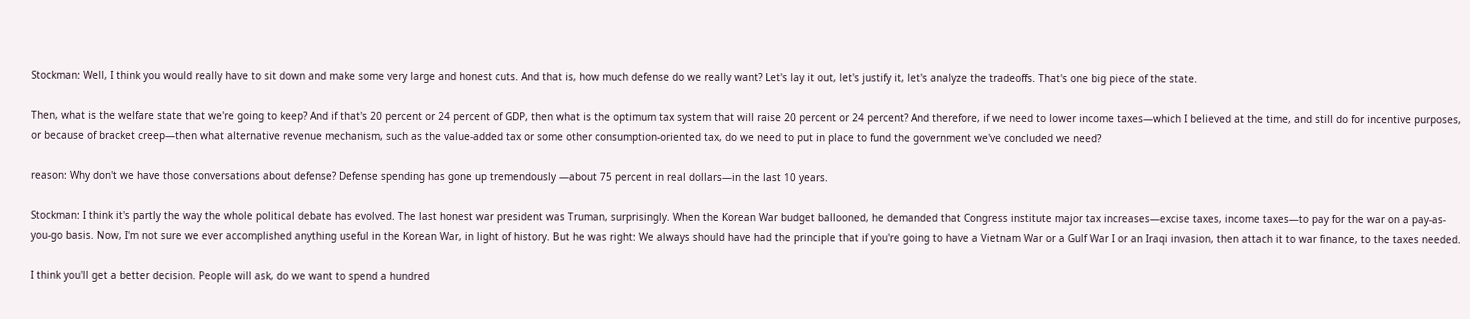Stockman: Well, I think you would really have to sit down and make some very large and honest cuts. And that is, how much defense do we really want? Let's lay it out, let's justify it, let's analyze the tradeoffs. That's one big piece of the state.

Then, what is the welfare state that we're going to keep? And if that's 20 percent or 24 percent of GDP, then what is the optimum tax system that will raise 20 percent or 24 percent? And therefore, if we need to lower income taxes—which I believed at the time, and still do for incentive purposes, or because of bracket creep—then what alternative revenue mechanism, such as the value-added tax or some other consumption-oriented tax, do we need to put in place to fund the government we've concluded we need?

reason: Why don't we have those conversations about defense? Defense spending has gone up tremendously —about 75 percent in real dollars—in the last 10 years.

Stockman: I think it's partly the way the whole political debate has evolved. The last honest war president was Truman, surprisingly. When the Korean War budget ballooned, he demanded that Congress institute major tax increases—excise taxes, income taxes—to pay for the war on a pay-as-you-go basis. Now, I'm not sure we ever accomplished anything useful in the Korean War, in light of history. But he was right: We always should have had the principle that if you're going to have a Vietnam War or a Gulf War I or an Iraqi invasion, then attach it to war finance, to the taxes needed.

I think you'll get a better decision. People will ask, do we want to spend a hundred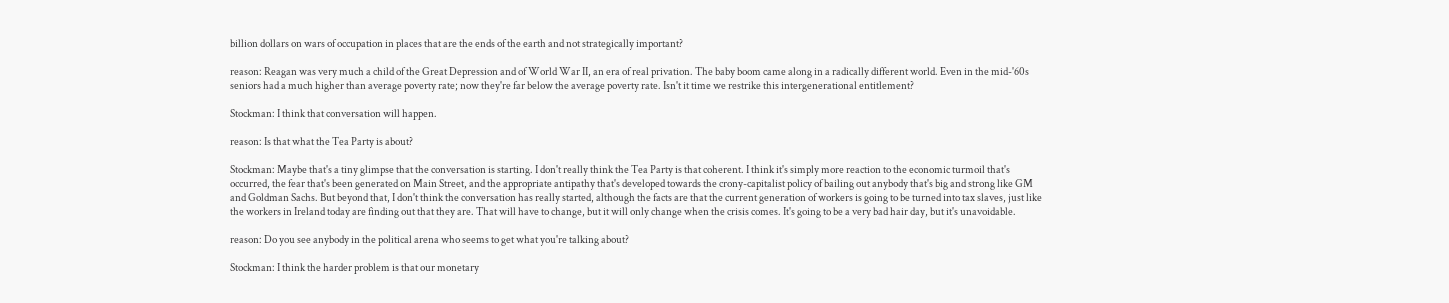billion dollars on wars of occupation in places that are the ends of the earth and not strategically important?

reason: Reagan was very much a child of the Great Depression and of World War II, an era of real privation. The baby boom came along in a radically different world. Even in the mid-'60s seniors had a much higher than average poverty rate; now they're far below the average poverty rate. Isn't it time we restrike this intergenerational entitlement?

Stockman: I think that conversation will happen.

reason: Is that what the Tea Party is about?

Stockman: Maybe that's a tiny glimpse that the conversation is starting. I don't really think the Tea Party is that coherent. I think it's simply more reaction to the economic turmoil that's occurred, the fear that's been generated on Main Street, and the appropriate antipathy that's developed towards the crony-capitalist policy of bailing out anybody that's big and strong like GM and Goldman Sachs. But beyond that, I don't think the conversation has really started, although the facts are that the current generation of workers is going to be turned into tax slaves, just like the workers in Ireland today are finding out that they are. That will have to change, but it will only change when the crisis comes. It's going to be a very bad hair day, but it's unavoidable.

reason: Do you see anybody in the political arena who seems to get what you're talking about?

Stockman: I think the harder problem is that our monetary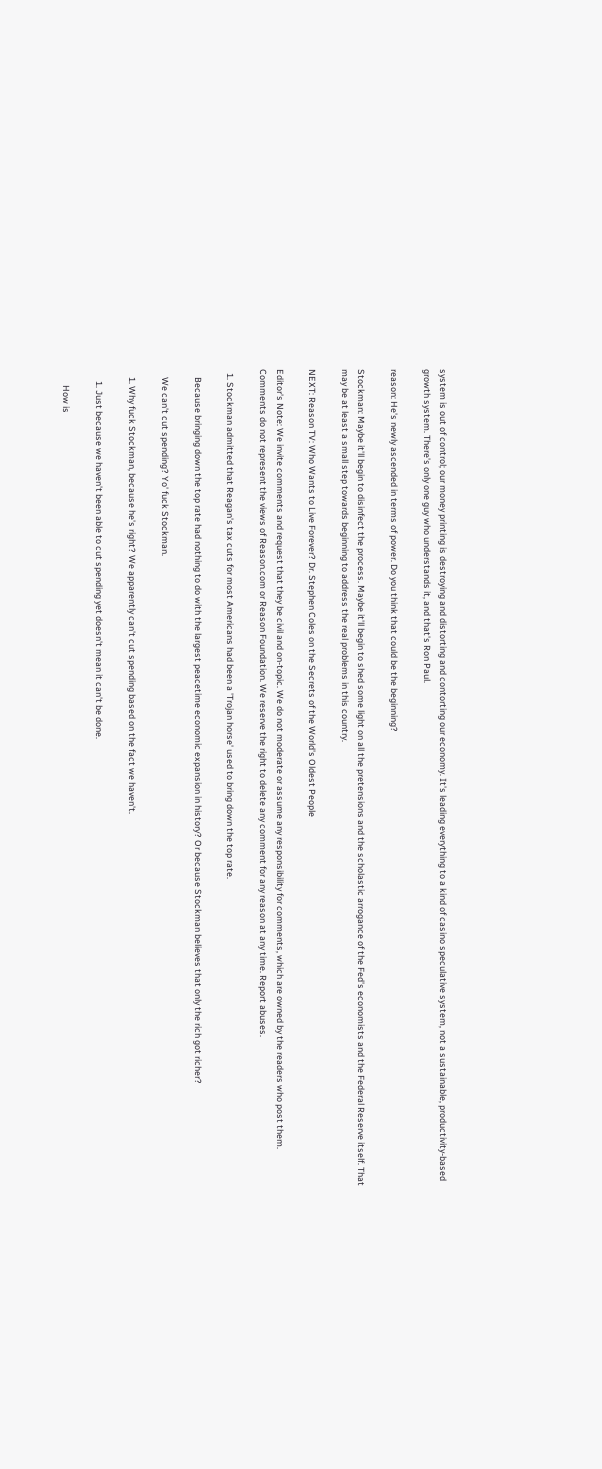system is out of control; our money printing is destroying and distorting and contorting our economy. It's leading everything to a kind of casino speculative system, not a sustainable, productivity-based growth system. There's only one guy who understands it, and that's Ron Paul.

reason: He's newly ascended in terms of power. Do you think that could be the beginning?

Stockman: Maybe it'll begin to disinfect the process. Maybe it'll begin to shed some light on all the pretensions and the scholastic arrogance of the Fed's economists and the Federal Reserve itself. That may be at least a small step towards beginning to address the real problems in this country.

NEXT: Reason TV: Who Wants to Live Forever? Dr. Stephen Coles on the Secrets of the World's Oldest People

Editor's Note: We invite comments and request that they be civil and on-topic. We do not moderate or assume any responsibility for comments, which are owned by the readers who post them. Comments do not represent the views of Reason.com or Reason Foundation. We reserve the right to delete any comment for any reason at any time. Report abuses.

  1. Stockman admitted that Reagan's tax cuts for most Americans had been a 'Trojan horse' used to bring down the top rate.

    Because bringing down the top rate had nothing to do with the largest peacetime economic expansion in history? Or because Stockman believes that only the rich got richer?

    We can't cut spending? Yo' fuck Stockman.

    1. Why fuck Stockman, because he's right? We apparently can't cut spending based on the fact we haven't.

      1. Just because we haven't been able to cut spending yet doesn't mean it can't be done.

        How is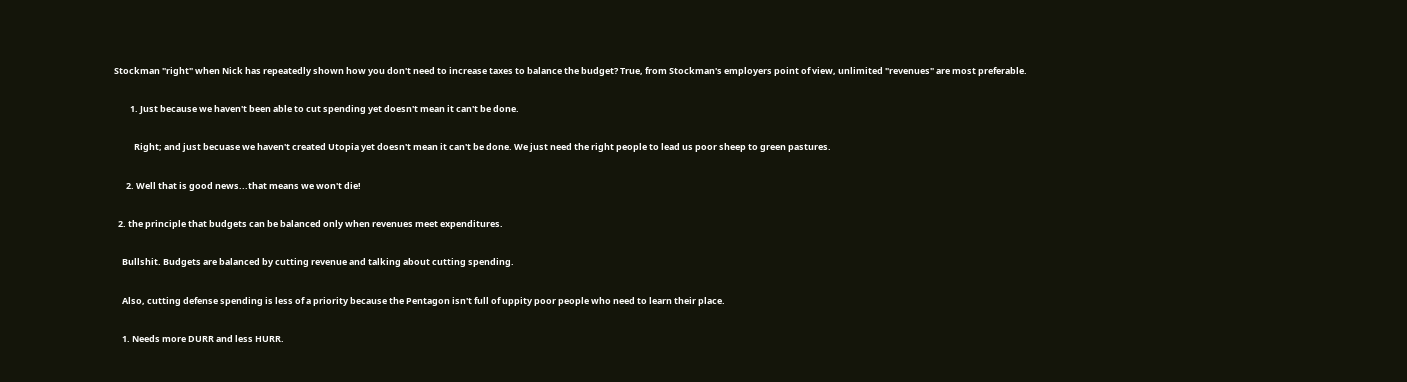Stockman "right" when Nick has repeatedly shown how you don't need to increase taxes to balance the budget? True, from Stockman's employers point of view, unlimited "revenues" are most preferable.

        1. Just because we haven't been able to cut spending yet doesn't mean it can't be done.

          Right; and just becuase we haven't created Utopia yet doesn't mean it can't be done. We just need the right people to lead us poor sheep to green pastures.

      2. Well that is good news...that means we won't die!

  2. the principle that budgets can be balanced only when revenues meet expenditures.

    Bullshit. Budgets are balanced by cutting revenue and talking about cutting spending.

    Also, cutting defense spending is less of a priority because the Pentagon isn't full of uppity poor people who need to learn their place.

    1. Needs more DURR and less HURR.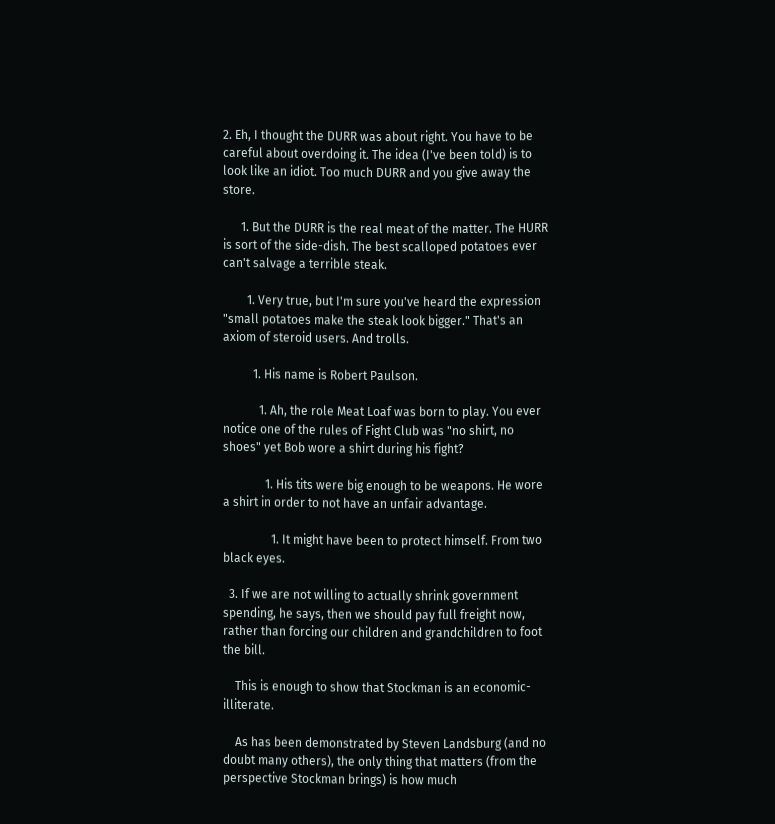2. Eh, I thought the DURR was about right. You have to be careful about overdoing it. The idea (I've been told) is to look like an idiot. Too much DURR and you give away the store.

      1. But the DURR is the real meat of the matter. The HURR is sort of the side-dish. The best scalloped potatoes ever can't salvage a terrible steak.

        1. Very true, but I'm sure you've heard the expression "small potatoes make the steak look bigger." That's an axiom of steroid users. And trolls.

          1. His name is Robert Paulson.

            1. Ah, the role Meat Loaf was born to play. You ever notice one of the rules of Fight Club was "no shirt, no shoes" yet Bob wore a shirt during his fight?

              1. His tits were big enough to be weapons. He wore a shirt in order to not have an unfair advantage.

                1. It might have been to protect himself. From two black eyes.

  3. If we are not willing to actually shrink government spending, he says, then we should pay full freight now, rather than forcing our children and grandchildren to foot the bill.

    This is enough to show that Stockman is an economic-illiterate.

    As has been demonstrated by Steven Landsburg (and no doubt many others), the only thing that matters (from the perspective Stockman brings) is how much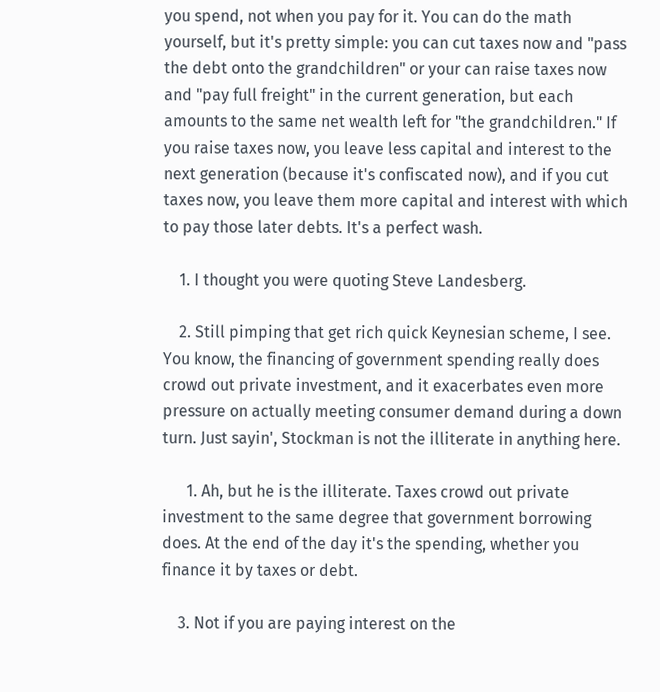you spend, not when you pay for it. You can do the math yourself, but it's pretty simple: you can cut taxes now and "pass the debt onto the grandchildren" or your can raise taxes now and "pay full freight" in the current generation, but each amounts to the same net wealth left for "the grandchildren." If you raise taxes now, you leave less capital and interest to the next generation (because it's confiscated now), and if you cut taxes now, you leave them more capital and interest with which to pay those later debts. It's a perfect wash.

    1. I thought you were quoting Steve Landesberg.

    2. Still pimping that get rich quick Keynesian scheme, I see. You know, the financing of government spending really does crowd out private investment, and it exacerbates even more pressure on actually meeting consumer demand during a down turn. Just sayin', Stockman is not the illiterate in anything here.

      1. Ah, but he is the illiterate. Taxes crowd out private investment to the same degree that government borrowing does. At the end of the day it's the spending, whether you finance it by taxes or debt.

    3. Not if you are paying interest on the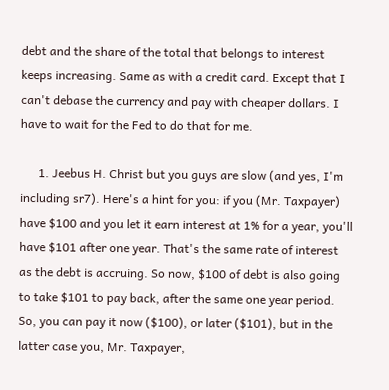debt and the share of the total that belongs to interest keeps increasing. Same as with a credit card. Except that I can't debase the currency and pay with cheaper dollars. I have to wait for the Fed to do that for me.

      1. Jeebus H. Christ but you guys are slow (and yes, I'm including sr7). Here's a hint for you: if you (Mr. Taxpayer) have $100 and you let it earn interest at 1% for a year, you'll have $101 after one year. That's the same rate of interest as the debt is accruing. So now, $100 of debt is also going to take $101 to pay back, after the same one year period. So, you can pay it now ($100), or later ($101), but in the latter case you, Mr. Taxpayer,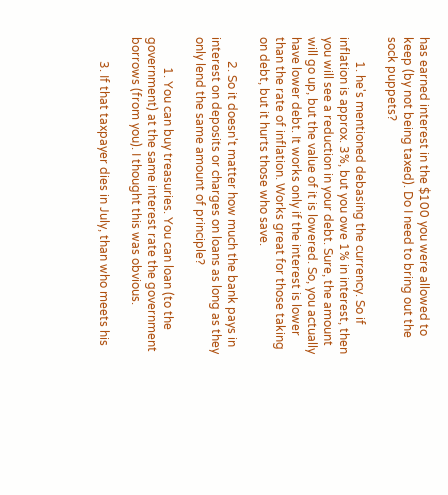has earned interest in the $100 you were allowed to keep (by not being taxed). Do I need to bring out the sock puppets?

        1. he's mentioned debasing the currency. So if inflation is approx. 3%, but you owe 1% in interest, then you will see a reduction in your debt. Sure, the amount will go up, but the value of it is lowered. So, you actually have lower debt. It works only if the interest is lower than the rate of inflation. Works great for those taking on debt, but it hurts those who save.

        2. So it doesn't matter how much the bank pays in interest on deposits or charges on loans as long as they only lend the same amount of principle?

          1. You can buy treasuries. You can loan (to the government) at the same interest rate the government borrows (from you). I thought this was obvious.

        3. If that taxpayer dies in July, than who meets his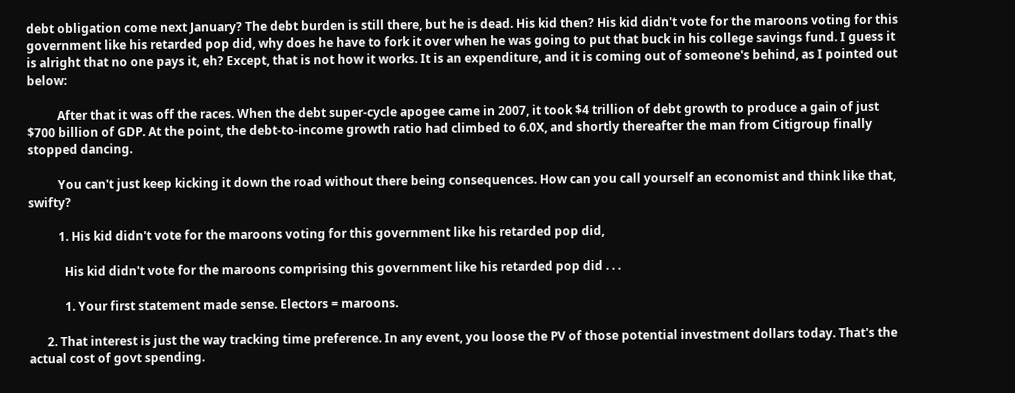debt obligation come next January? The debt burden is still there, but he is dead. His kid then? His kid didn't vote for the maroons voting for this government like his retarded pop did, why does he have to fork it over when he was going to put that buck in his college savings fund. I guess it is alright that no one pays it, eh? Except, that is not how it works. It is an expenditure, and it is coming out of someone's behind, as I pointed out below:

          After that it was off the races. When the debt super-cycle apogee came in 2007, it took $4 trillion of debt growth to produce a gain of just $700 billion of GDP. At the point, the debt-to-income growth ratio had climbed to 6.0X, and shortly thereafter the man from Citigroup finally stopped dancing.

          You can't just keep kicking it down the road without there being consequences. How can you call yourself an economist and think like that, swifty?

          1. His kid didn't vote for the maroons voting for this government like his retarded pop did,

            His kid didn't vote for the maroons comprising this government like his retarded pop did . . .

            1. Your first statement made sense. Electors = maroons.

      2. That interest is just the way tracking time preference. In any event, you loose the PV of those potential investment dollars today. That's the actual cost of govt spending.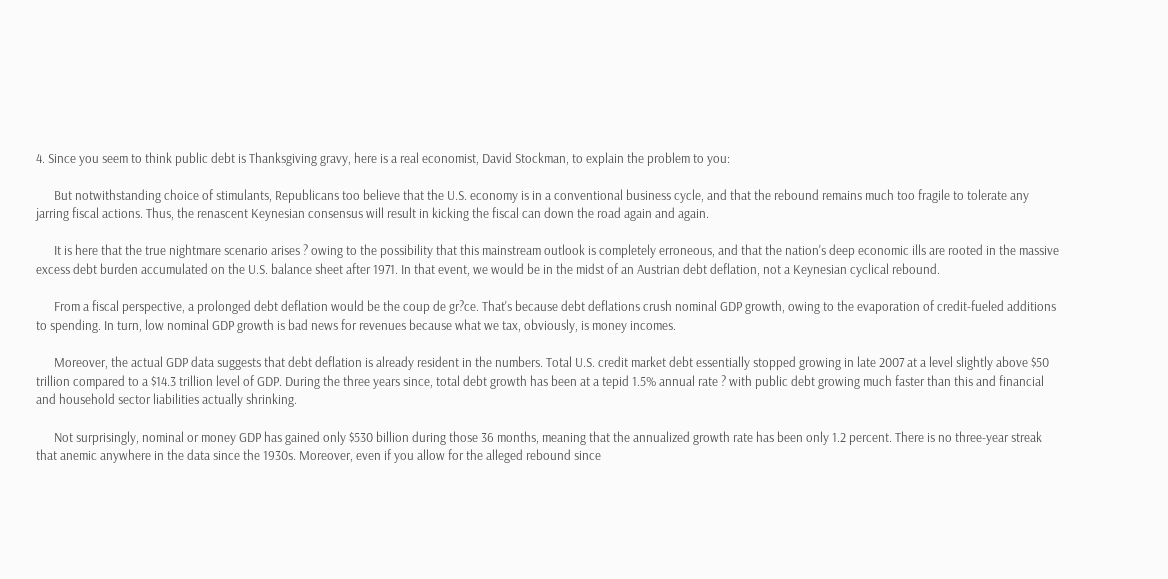4. Since you seem to think public debt is Thanksgiving gravy, here is a real economist, David Stockman, to explain the problem to you:

      But notwithstanding choice of stimulants, Republicans too believe that the U.S. economy is in a conventional business cycle, and that the rebound remains much too fragile to tolerate any jarring fiscal actions. Thus, the renascent Keynesian consensus will result in kicking the fiscal can down the road again and again.

      It is here that the true nightmare scenario arises ? owing to the possibility that this mainstream outlook is completely erroneous, and that the nation's deep economic ills are rooted in the massive excess debt burden accumulated on the U.S. balance sheet after 1971. In that event, we would be in the midst of an Austrian debt deflation, not a Keynesian cyclical rebound.

      From a fiscal perspective, a prolonged debt deflation would be the coup de gr?ce. That's because debt deflations crush nominal GDP growth, owing to the evaporation of credit-fueled additions to spending. In turn, low nominal GDP growth is bad news for revenues because what we tax, obviously, is money incomes.

      Moreover, the actual GDP data suggests that debt deflation is already resident in the numbers. Total U.S. credit market debt essentially stopped growing in late 2007 at a level slightly above $50 trillion compared to a $14.3 trillion level of GDP. During the three years since, total debt growth has been at a tepid 1.5% annual rate ? with public debt growing much faster than this and financial and household sector liabilities actually shrinking.

      Not surprisingly, nominal or money GDP has gained only $530 billion during those 36 months, meaning that the annualized growth rate has been only 1.2 percent. There is no three-year streak that anemic anywhere in the data since the 1930s. Moreover, even if you allow for the alleged rebound since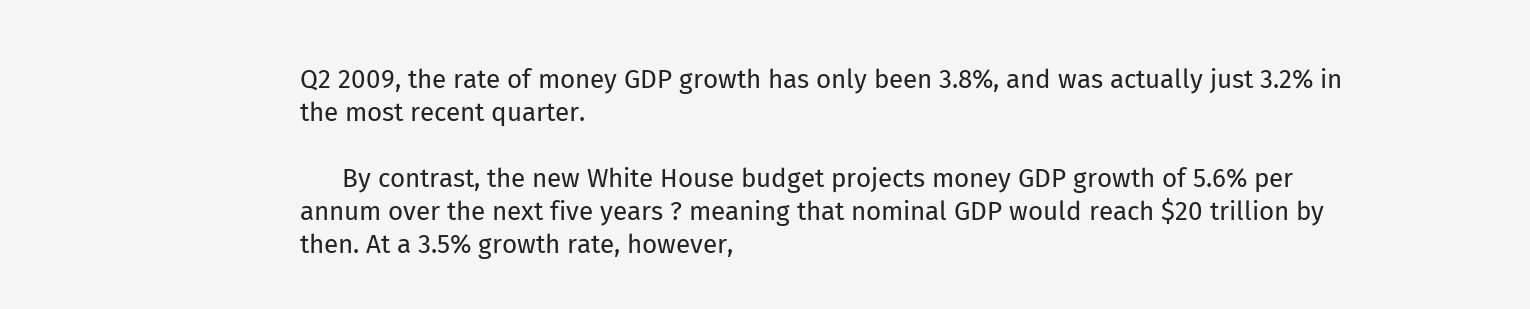Q2 2009, the rate of money GDP growth has only been 3.8%, and was actually just 3.2% in the most recent quarter.

      By contrast, the new White House budget projects money GDP growth of 5.6% per annum over the next five years ? meaning that nominal GDP would reach $20 trillion by then. At a 3.5% growth rate, however,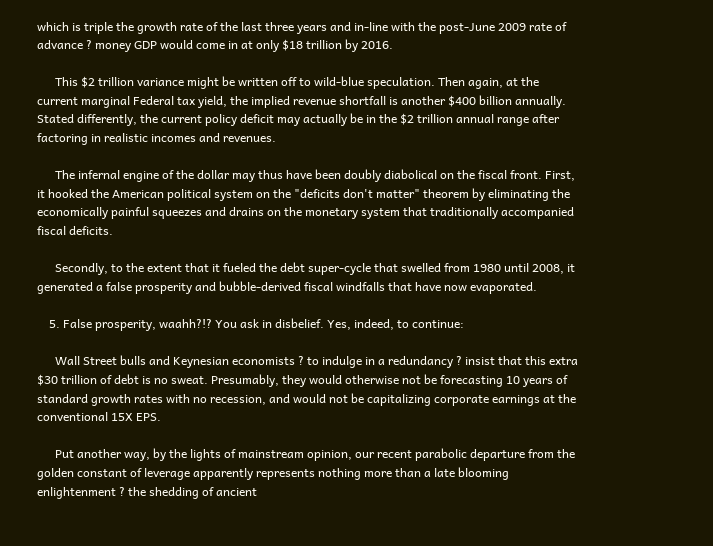which is triple the growth rate of the last three years and in-line with the post-June 2009 rate of advance ? money GDP would come in at only $18 trillion by 2016.

      This $2 trillion variance might be written off to wild-blue speculation. Then again, at the current marginal Federal tax yield, the implied revenue shortfall is another $400 billion annually. Stated differently, the current policy deficit may actually be in the $2 trillion annual range after factoring in realistic incomes and revenues.

      The infernal engine of the dollar may thus have been doubly diabolical on the fiscal front. First, it hooked the American political system on the "deficits don't matter" theorem by eliminating the economically painful squeezes and drains on the monetary system that traditionally accompanied fiscal deficits.

      Secondly, to the extent that it fueled the debt super-cycle that swelled from 1980 until 2008, it generated a false prosperity and bubble-derived fiscal windfalls that have now evaporated.

    5. False prosperity, waahh?!? You ask in disbelief. Yes, indeed, to continue:

      Wall Street bulls and Keynesian economists ? to indulge in a redundancy ? insist that this extra $30 trillion of debt is no sweat. Presumably, they would otherwise not be forecasting 10 years of standard growth rates with no recession, and would not be capitalizing corporate earnings at the conventional 15X EPS.

      Put another way, by the lights of mainstream opinion, our recent parabolic departure from the golden constant of leverage apparently represents nothing more than a late blooming enlightenment ? the shedding of ancient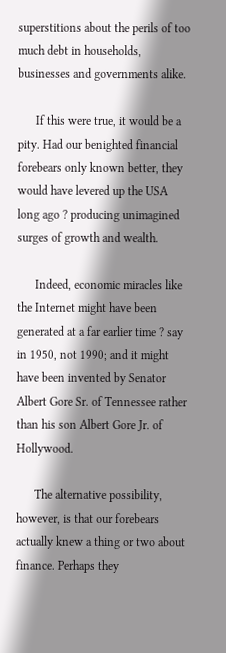superstitions about the perils of too much debt in households, businesses and governments alike.

      If this were true, it would be a pity. Had our benighted financial forebears only known better, they would have levered up the USA long ago ? producing unimagined surges of growth and wealth.

      Indeed, economic miracles like the Internet might have been generated at a far earlier time ? say in 1950, not 1990; and it might have been invented by Senator Albert Gore Sr. of Tennessee rather than his son Albert Gore Jr. of Hollywood.

      The alternative possibility, however, is that our forebears actually knew a thing or two about finance. Perhaps they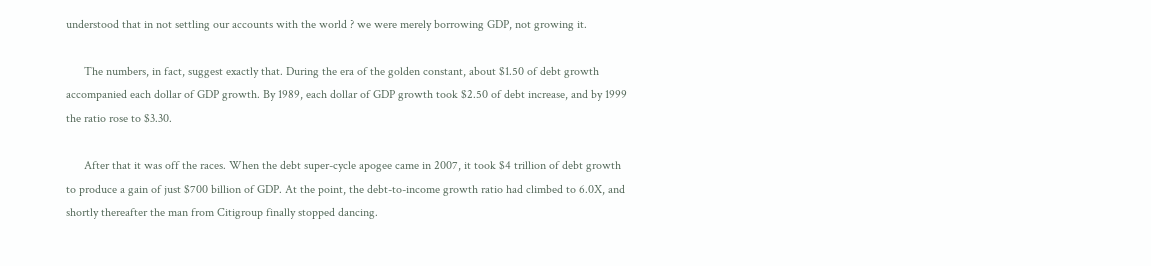understood that in not settling our accounts with the world ? we were merely borrowing GDP, not growing it.

      The numbers, in fact, suggest exactly that. During the era of the golden constant, about $1.50 of debt growth accompanied each dollar of GDP growth. By 1989, each dollar of GDP growth took $2.50 of debt increase, and by 1999 the ratio rose to $3.30.

      After that it was off the races. When the debt super-cycle apogee came in 2007, it took $4 trillion of debt growth to produce a gain of just $700 billion of GDP. At the point, the debt-to-income growth ratio had climbed to 6.0X, and shortly thereafter the man from Citigroup finally stopped dancing.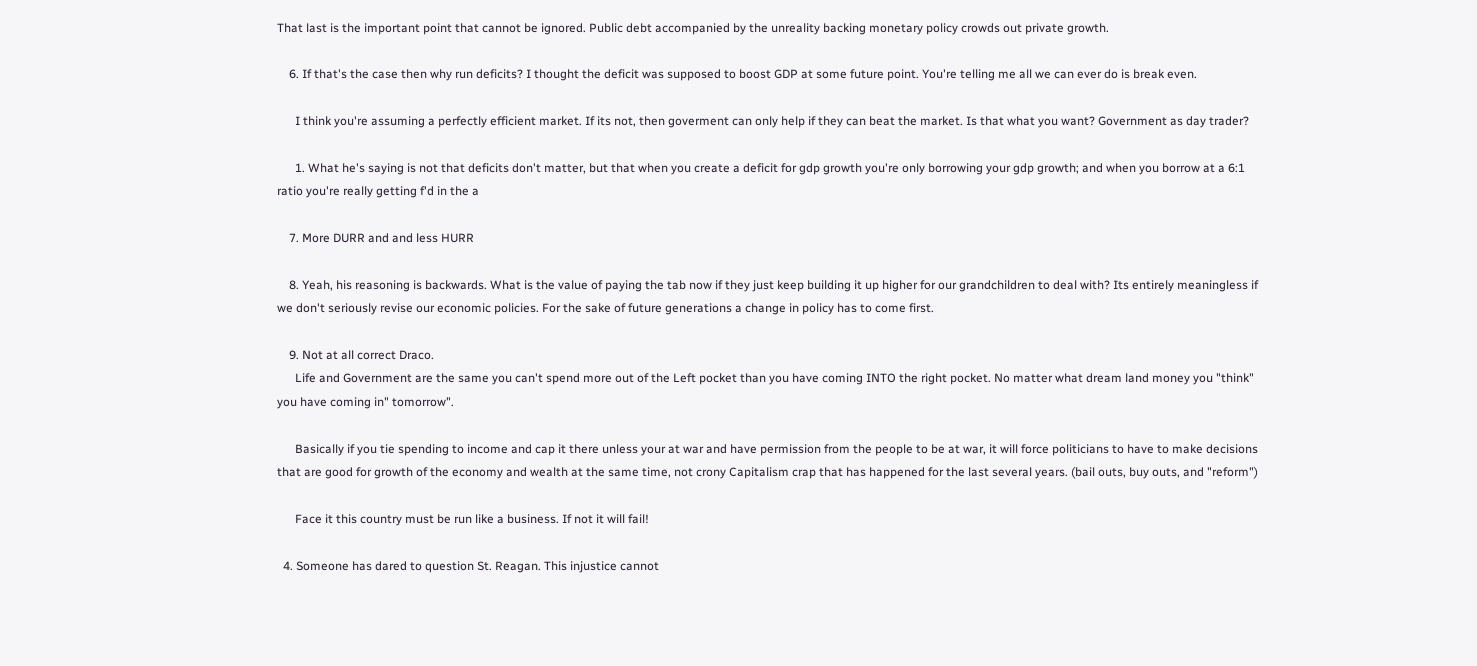That last is the important point that cannot be ignored. Public debt accompanied by the unreality backing monetary policy crowds out private growth.

    6. If that's the case then why run deficits? I thought the deficit was supposed to boost GDP at some future point. You're telling me all we can ever do is break even.

      I think you're assuming a perfectly efficient market. If its not, then goverment can only help if they can beat the market. Is that what you want? Government as day trader?

      1. What he's saying is not that deficits don't matter, but that when you create a deficit for gdp growth you're only borrowing your gdp growth; and when you borrow at a 6:1 ratio you're really getting f'd in the a

    7. More DURR and and less HURR

    8. Yeah, his reasoning is backwards. What is the value of paying the tab now if they just keep building it up higher for our grandchildren to deal with? Its entirely meaningless if we don't seriously revise our economic policies. For the sake of future generations a change in policy has to come first.

    9. Not at all correct Draco.
      Life and Government are the same you can't spend more out of the Left pocket than you have coming INTO the right pocket. No matter what dream land money you "think" you have coming in" tomorrow".

      Basically if you tie spending to income and cap it there unless your at war and have permission from the people to be at war, it will force politicians to have to make decisions that are good for growth of the economy and wealth at the same time, not crony Capitalism crap that has happened for the last several years. (bail outs, buy outs, and "reform")

      Face it this country must be run like a business. If not it will fail!

  4. Someone has dared to question St. Reagan. This injustice cannot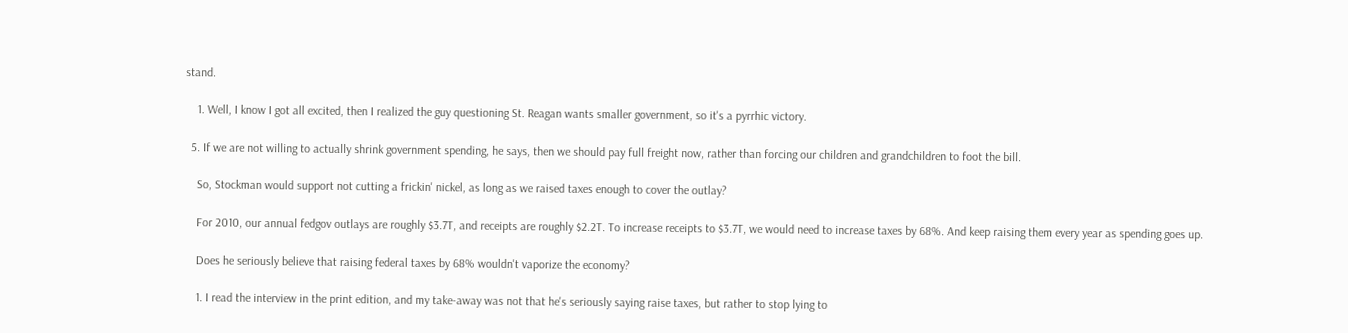stand.

    1. Well, I know I got all excited, then I realized the guy questioning St. Reagan wants smaller government, so it's a pyrrhic victory.

  5. If we are not willing to actually shrink government spending, he says, then we should pay full freight now, rather than forcing our children and grandchildren to foot the bill.

    So, Stockman would support not cutting a frickin' nickel, as long as we raised taxes enough to cover the outlay?

    For 2010, our annual fedgov outlays are roughly $3.7T, and receipts are roughly $2.2T. To increase receipts to $3.7T, we would need to increase taxes by 68%. And keep raising them every year as spending goes up.

    Does he seriously believe that raising federal taxes by 68% wouldn't vaporize the economy?

    1. I read the interview in the print edition, and my take-away was not that he's seriously saying raise taxes, but rather to stop lying to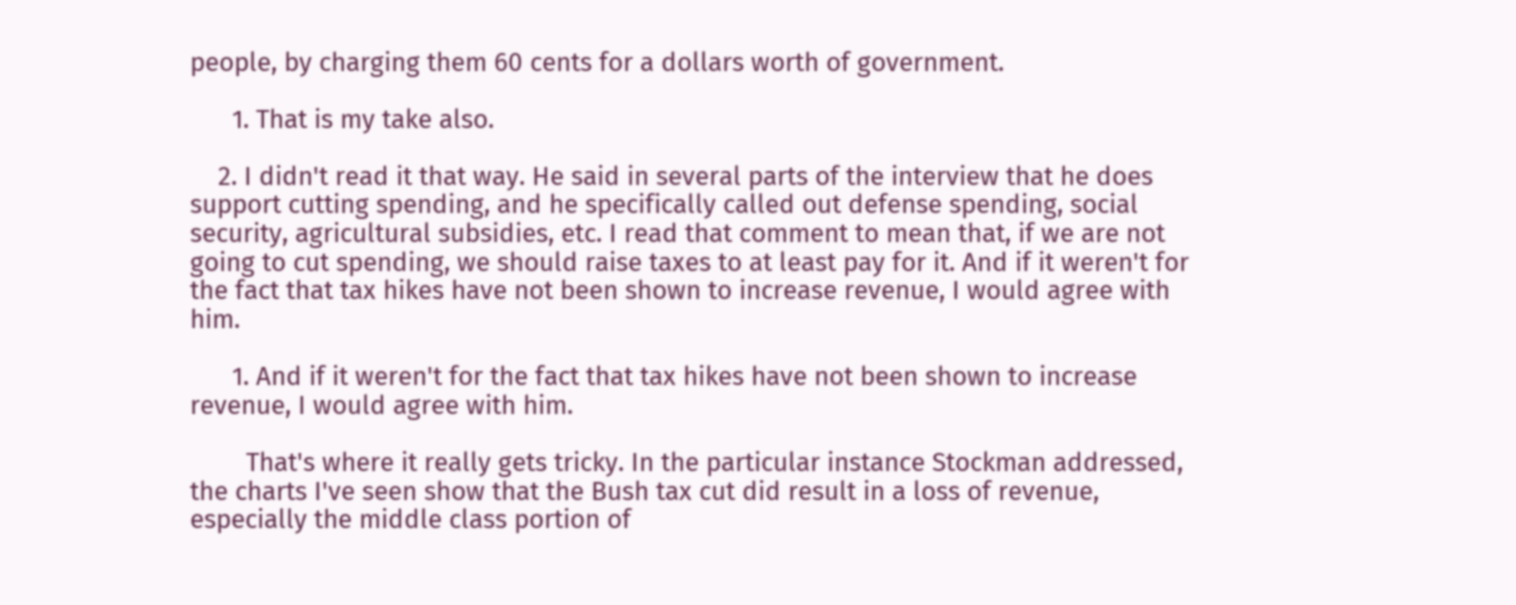people, by charging them 60 cents for a dollars worth of government.

      1. That is my take also.

    2. I didn't read it that way. He said in several parts of the interview that he does support cutting spending, and he specifically called out defense spending, social security, agricultural subsidies, etc. I read that comment to mean that, if we are not going to cut spending, we should raise taxes to at least pay for it. And if it weren't for the fact that tax hikes have not been shown to increase revenue, I would agree with him.

      1. And if it weren't for the fact that tax hikes have not been shown to increase revenue, I would agree with him.

        That's where it really gets tricky. In the particular instance Stockman addressed, the charts I've seen show that the Bush tax cut did result in a loss of revenue, especially the middle class portion of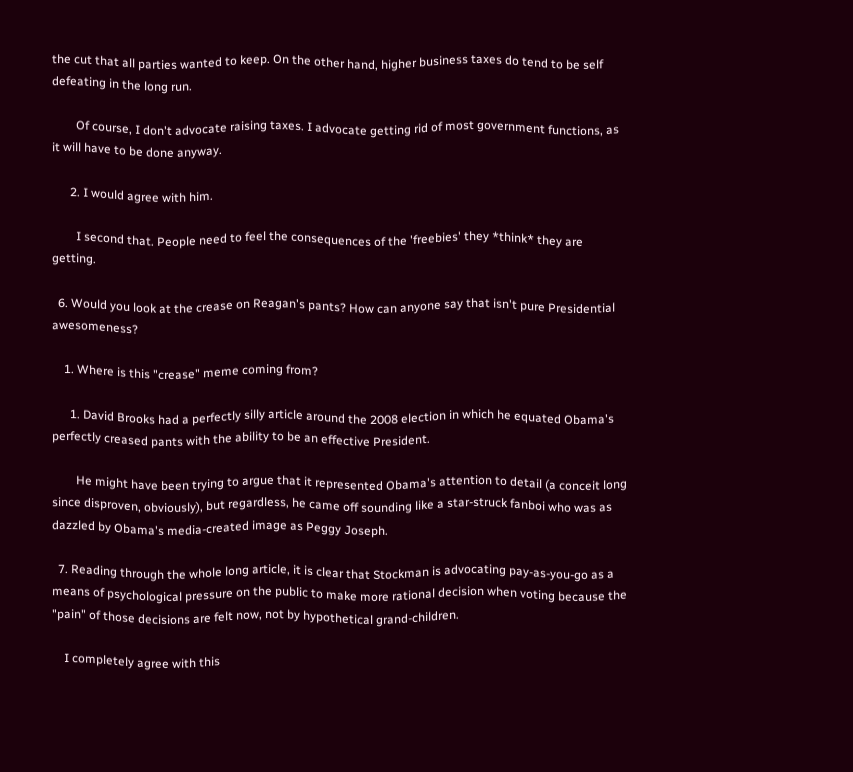the cut that all parties wanted to keep. On the other hand, higher business taxes do tend to be self defeating in the long run.

        Of course, I don't advocate raising taxes. I advocate getting rid of most government functions, as it will have to be done anyway.

      2. I would agree with him.

        I second that. People need to feel the consequences of the 'freebies' they *think* they are getting.

  6. Would you look at the crease on Reagan's pants? How can anyone say that isn't pure Presidential awesomeness?

    1. Where is this "crease" meme coming from?

      1. David Brooks had a perfectly silly article around the 2008 election in which he equated Obama's perfectly creased pants with the ability to be an effective President.

        He might have been trying to argue that it represented Obama's attention to detail (a conceit long since disproven, obviously), but regardless, he came off sounding like a star-struck fanboi who was as dazzled by Obama's media-created image as Peggy Joseph.

  7. Reading through the whole long article, it is clear that Stockman is advocating pay-as-you-go as a means of psychological pressure on the public to make more rational decision when voting because the "pain" of those decisions are felt now, not by hypothetical grand-children.

    I completely agree with this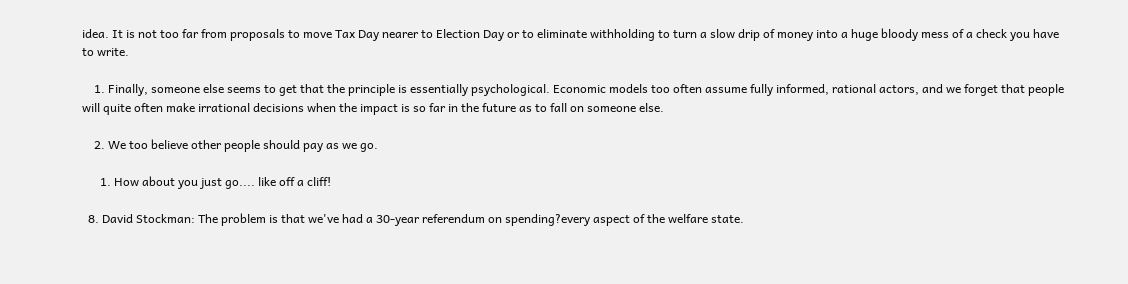idea. It is not too far from proposals to move Tax Day nearer to Election Day or to eliminate withholding to turn a slow drip of money into a huge bloody mess of a check you have to write.

    1. Finally, someone else seems to get that the principle is essentially psychological. Economic models too often assume fully informed, rational actors, and we forget that people will quite often make irrational decisions when the impact is so far in the future as to fall on someone else.

    2. We too believe other people should pay as we go.

      1. How about you just go.... like off a cliff!

  8. David Stockman: The problem is that we've had a 30-year referendum on spending?every aspect of the welfare state.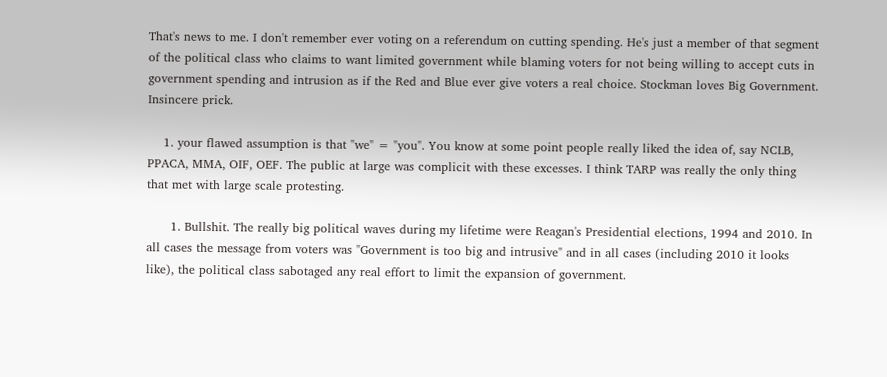That's news to me. I don't remember ever voting on a referendum on cutting spending. He's just a member of that segment of the political class who claims to want limited government while blaming voters for not being willing to accept cuts in government spending and intrusion as if the Red and Blue ever give voters a real choice. Stockman loves Big Government. Insincere prick.

    1. your flawed assumption is that "we" = "you". You know at some point people really liked the idea of, say NCLB, PPACA, MMA, OIF, OEF. The public at large was complicit with these excesses. I think TARP was really the only thing that met with large scale protesting.

      1. Bullshit. The really big political waves during my lifetime were Reagan's Presidential elections, 1994 and 2010. In all cases the message from voters was "Government is too big and intrusive" and in all cases (including 2010 it looks like), the political class sabotaged any real effort to limit the expansion of government.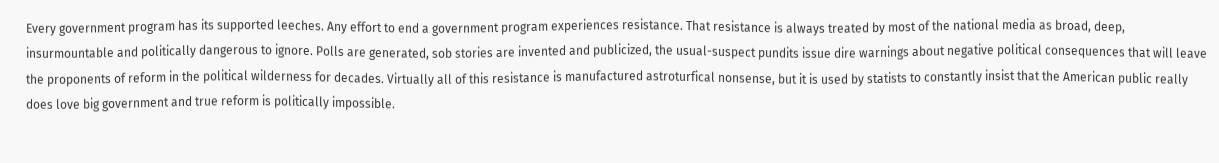Every government program has its supported leeches. Any effort to end a government program experiences resistance. That resistance is always treated by most of the national media as broad, deep, insurmountable and politically dangerous to ignore. Polls are generated, sob stories are invented and publicized, the usual-suspect pundits issue dire warnings about negative political consequences that will leave the proponents of reform in the political wilderness for decades. Virtually all of this resistance is manufactured astroturfical nonsense, but it is used by statists to constantly insist that the American public really does love big government and true reform is politically impossible.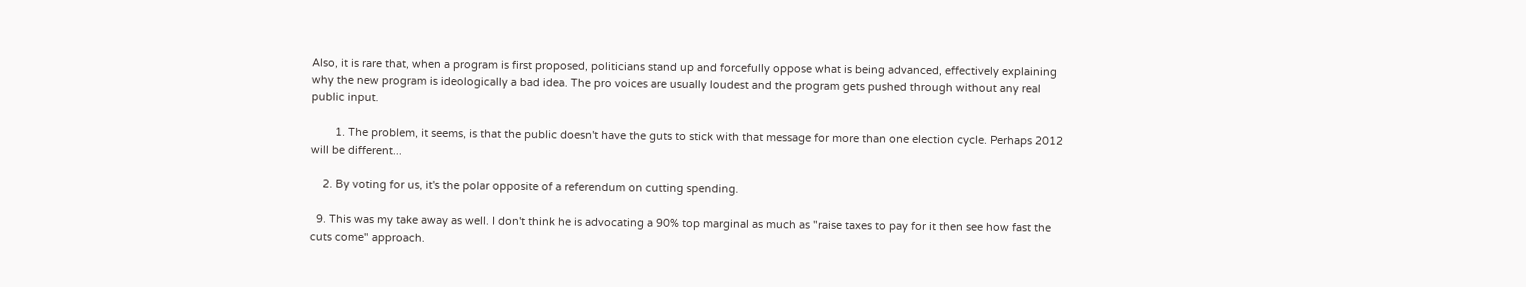Also, it is rare that, when a program is first proposed, politicians stand up and forcefully oppose what is being advanced, effectively explaining why the new program is ideologically a bad idea. The pro voices are usually loudest and the program gets pushed through without any real public input.

        1. The problem, it seems, is that the public doesn't have the guts to stick with that message for more than one election cycle. Perhaps 2012 will be different...

    2. By voting for us, it's the polar opposite of a referendum on cutting spending.

  9. This was my take away as well. I don't think he is advocating a 90% top marginal as much as "raise taxes to pay for it then see how fast the cuts come" approach.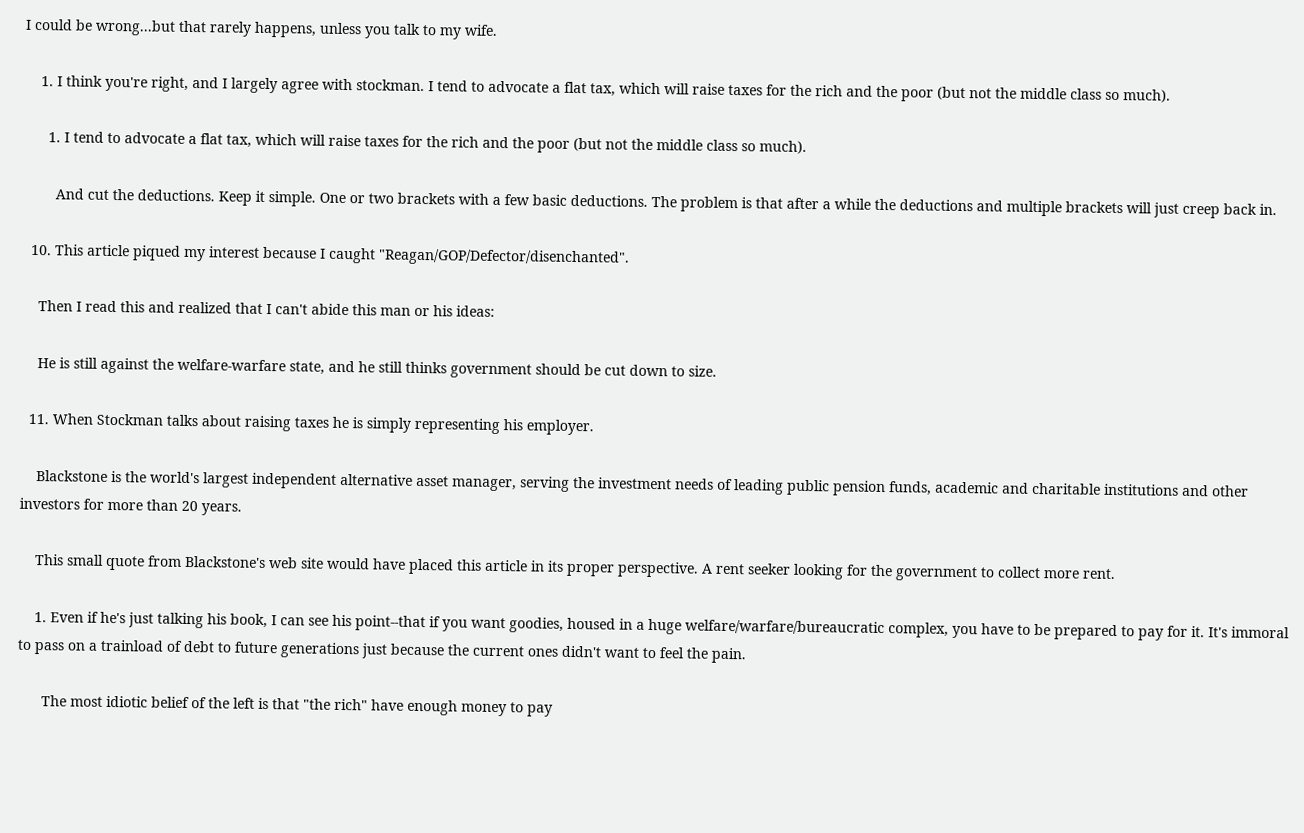I could be wrong...but that rarely happens, unless you talk to my wife.

    1. I think you're right, and I largely agree with stockman. I tend to advocate a flat tax, which will raise taxes for the rich and the poor (but not the middle class so much).

      1. I tend to advocate a flat tax, which will raise taxes for the rich and the poor (but not the middle class so much).

        And cut the deductions. Keep it simple. One or two brackets with a few basic deductions. The problem is that after a while the deductions and multiple brackets will just creep back in.

  10. This article piqued my interest because I caught "Reagan/GOP/Defector/disenchanted".

    Then I read this and realized that I can't abide this man or his ideas:

    He is still against the welfare-warfare state, and he still thinks government should be cut down to size.

  11. When Stockman talks about raising taxes he is simply representing his employer.

    Blackstone is the world's largest independent alternative asset manager, serving the investment needs of leading public pension funds, academic and charitable institutions and other investors for more than 20 years.

    This small quote from Blackstone's web site would have placed this article in its proper perspective. A rent seeker looking for the government to collect more rent.

    1. Even if he's just talking his book, I can see his point--that if you want goodies, housed in a huge welfare/warfare/bureaucratic complex, you have to be prepared to pay for it. It's immoral to pass on a trainload of debt to future generations just because the current ones didn't want to feel the pain.

      The most idiotic belief of the left is that "the rich" have enough money to pay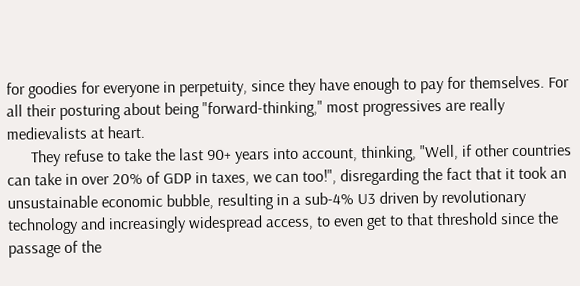for goodies for everyone in perpetuity, since they have enough to pay for themselves. For all their posturing about being "forward-thinking," most progressives are really medievalists at heart.
      They refuse to take the last 90+ years into account, thinking, "Well, if other countries can take in over 20% of GDP in taxes, we can too!", disregarding the fact that it took an unsustainable economic bubble, resulting in a sub-4% U3 driven by revolutionary technology and increasingly widespread access, to even get to that threshold since the passage of the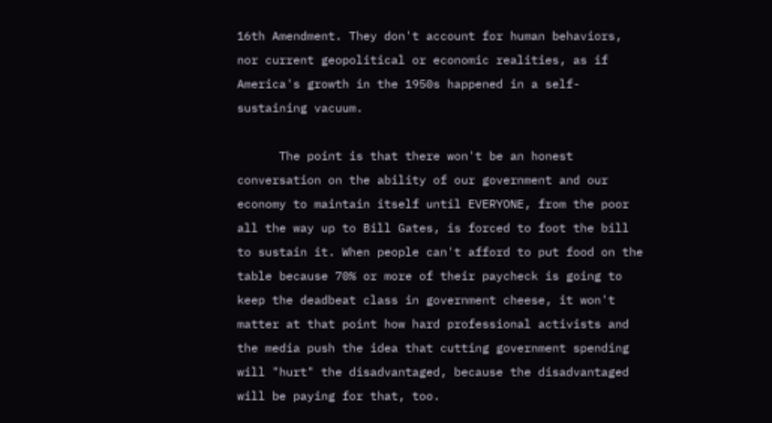16th Amendment. They don't account for human behaviors, nor current geopolitical or economic realities, as if America's growth in the 1950s happened in a self-sustaining vacuum.

      The point is that there won't be an honest conversation on the ability of our government and our economy to maintain itself until EVERYONE, from the poor all the way up to Bill Gates, is forced to foot the bill to sustain it. When people can't afford to put food on the table because 70% or more of their paycheck is going to keep the deadbeat class in government cheese, it won't matter at that point how hard professional activists and the media push the idea that cutting government spending will "hurt" the disadvantaged, because the disadvantaged will be paying for that, too.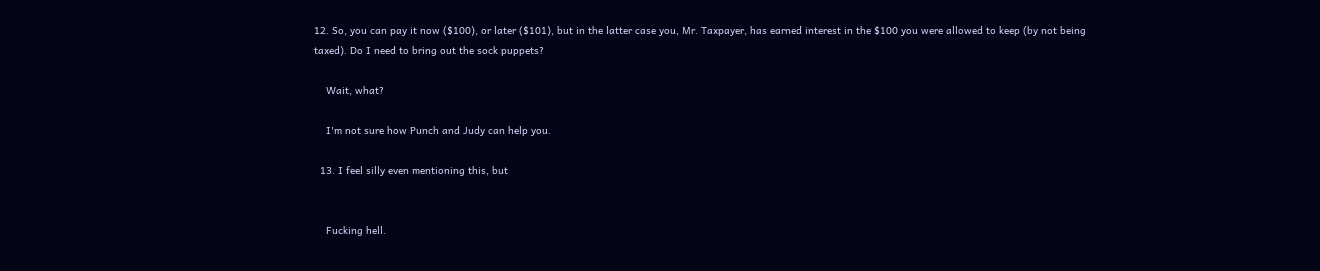12. So, you can pay it now ($100), or later ($101), but in the latter case you, Mr. Taxpayer, has earned interest in the $100 you were allowed to keep (by not being taxed). Do I need to bring out the sock puppets?

    Wait, what?

    I'm not sure how Punch and Judy can help you.

  13. I feel silly even mentioning this, but


    Fucking hell.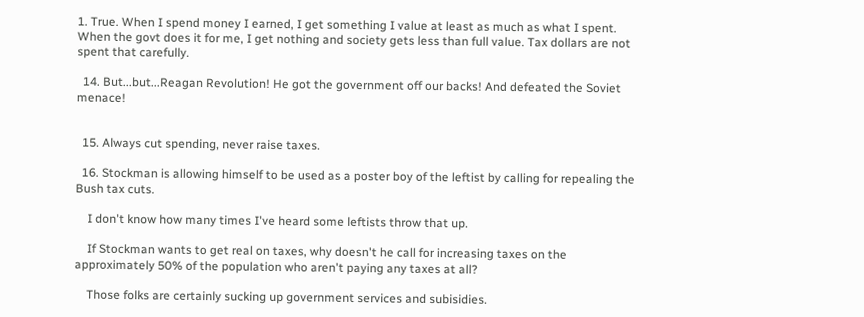1. True. When I spend money I earned, I get something I value at least as much as what I spent. When the govt does it for me, I get nothing and society gets less than full value. Tax dollars are not spent that carefully.

  14. But...but...Reagan Revolution! He got the government off our backs! And defeated the Soviet menace!


  15. Always cut spending, never raise taxes.

  16. Stockman is allowing himself to be used as a poster boy of the leftist by calling for repealing the Bush tax cuts.

    I don't know how many times I've heard some leftists throw that up.

    If Stockman wants to get real on taxes, why doesn't he call for increasing taxes on the approximately 50% of the population who aren't paying any taxes at all?

    Those folks are certainly sucking up government services and subisidies.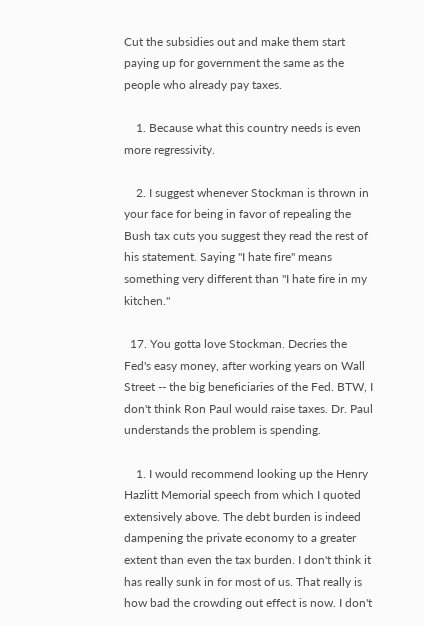Cut the subsidies out and make them start paying up for government the same as the people who already pay taxes.

    1. Because what this country needs is even more regressivity.

    2. I suggest whenever Stockman is thrown in your face for being in favor of repealing the Bush tax cuts you suggest they read the rest of his statement. Saying "I hate fire" means something very different than "I hate fire in my kitchen."

  17. You gotta love Stockman. Decries the Fed's easy money, after working years on Wall Street -- the big beneficiaries of the Fed. BTW, I don't think Ron Paul would raise taxes. Dr. Paul understands the problem is spending.

    1. I would recommend looking up the Henry Hazlitt Memorial speech from which I quoted extensively above. The debt burden is indeed dampening the private economy to a greater extent than even the tax burden. I don't think it has really sunk in for most of us. That really is how bad the crowding out effect is now. I don't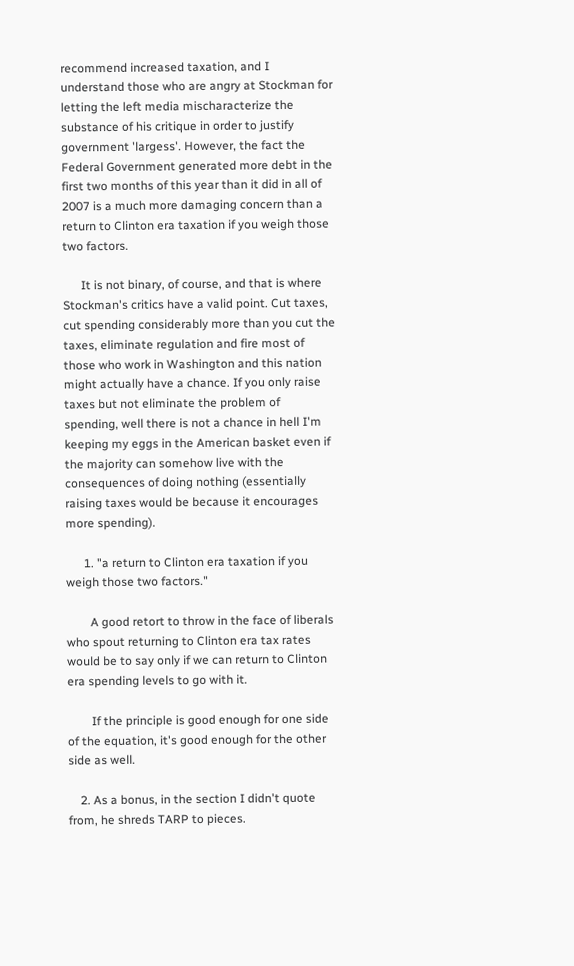recommend increased taxation, and I understand those who are angry at Stockman for letting the left media mischaracterize the substance of his critique in order to justify government 'largess'. However, the fact the Federal Government generated more debt in the first two months of this year than it did in all of 2007 is a much more damaging concern than a return to Clinton era taxation if you weigh those two factors.

      It is not binary, of course, and that is where Stockman's critics have a valid point. Cut taxes, cut spending considerably more than you cut the taxes, eliminate regulation and fire most of those who work in Washington and this nation might actually have a chance. If you only raise taxes but not eliminate the problem of spending, well there is not a chance in hell I'm keeping my eggs in the American basket even if the majority can somehow live with the consequences of doing nothing (essentially raising taxes would be because it encourages more spending).

      1. "a return to Clinton era taxation if you weigh those two factors."

        A good retort to throw in the face of liberals who spout returning to Clinton era tax rates would be to say only if we can return to Clinton era spending levels to go with it.

        If the principle is good enough for one side of the equation, it's good enough for the other side as well.

    2. As a bonus, in the section I didn't quote from, he shreds TARP to pieces.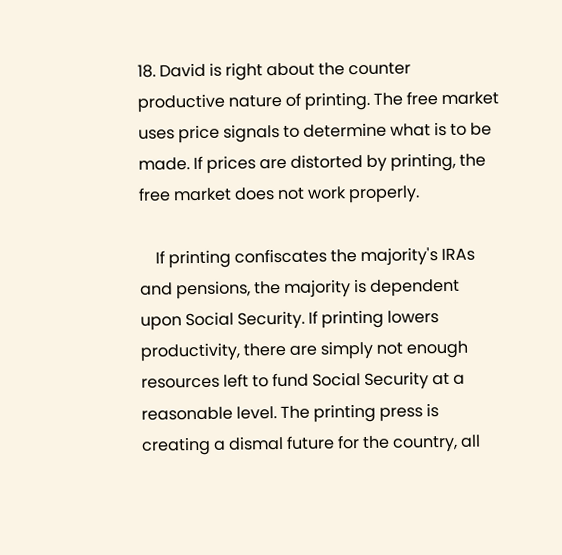18. David is right about the counter productive nature of printing. The free market uses price signals to determine what is to be made. If prices are distorted by printing, the free market does not work properly.

    If printing confiscates the majority's IRAs and pensions, the majority is dependent upon Social Security. If printing lowers productivity, there are simply not enough resources left to fund Social Security at a reasonable level. The printing press is creating a dismal future for the country, all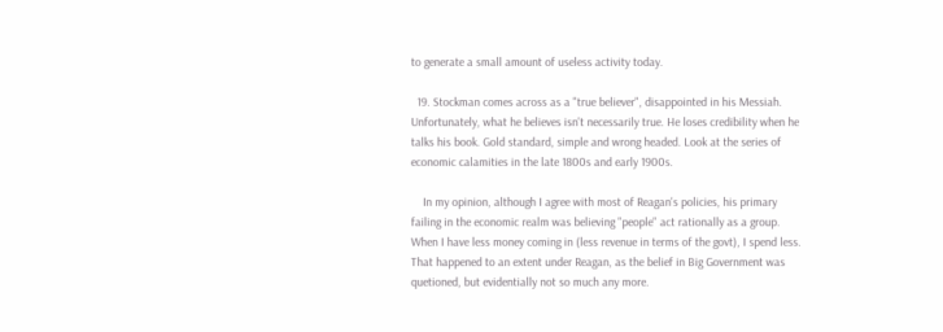to generate a small amount of useless activity today.

  19. Stockman comes across as a "true believer", disappointed in his Messiah. Unfortunately, what he believes isn't necessarily true. He loses credibility when he talks his book. Gold standard, simple and wrong headed. Look at the series of economic calamities in the late 1800s and early 1900s.

    In my opinion, although I agree with most of Reagan's policies, his primary failing in the economic realm was believing "people" act rationally as a group. When I have less money coming in (less revenue in terms of the govt), I spend less. That happened to an extent under Reagan, as the belief in Big Government was quetioned, but evidentially not so much any more.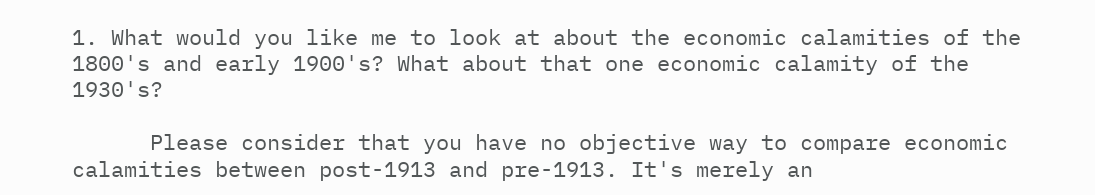1. What would you like me to look at about the economic calamities of the 1800's and early 1900's? What about that one economic calamity of the 1930's?

      Please consider that you have no objective way to compare economic calamities between post-1913 and pre-1913. It's merely an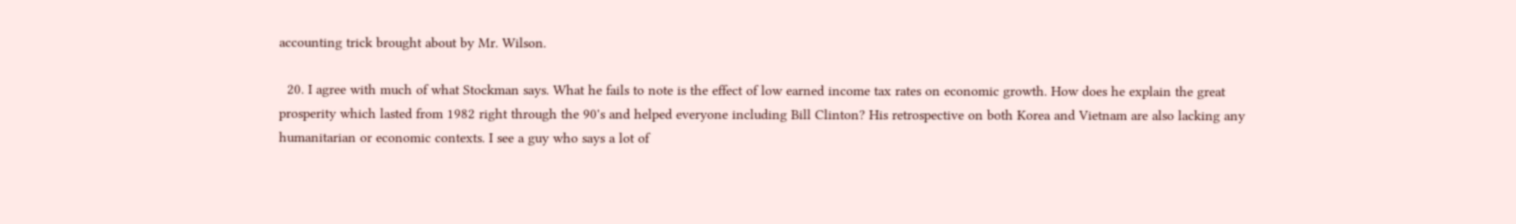accounting trick brought about by Mr. Wilson.

  20. I agree with much of what Stockman says. What he fails to note is the effect of low earned income tax rates on economic growth. How does he explain the great prosperity which lasted from 1982 right through the 90's and helped everyone including Bill Clinton? His retrospective on both Korea and Vietnam are also lacking any humanitarian or economic contexts. I see a guy who says a lot of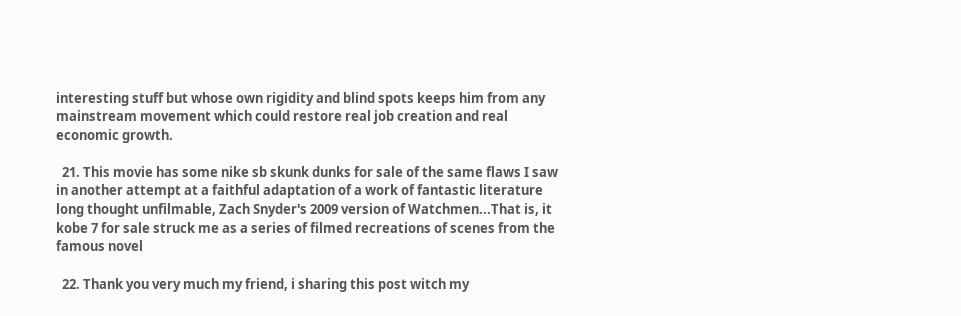interesting stuff but whose own rigidity and blind spots keeps him from any mainstream movement which could restore real job creation and real economic growth.

  21. This movie has some nike sb skunk dunks for sale of the same flaws I saw in another attempt at a faithful adaptation of a work of fantastic literature long thought unfilmable, Zach Snyder's 2009 version of Watchmen...That is, it kobe 7 for sale struck me as a series of filmed recreations of scenes from the famous novel

  22. Thank you very much my friend, i sharing this post witch my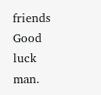friends Good luck man.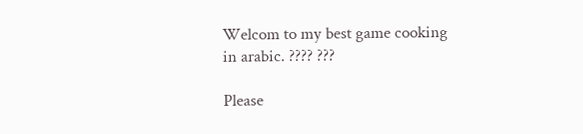Welcom to my best game cooking in arabic. ???? ???

Please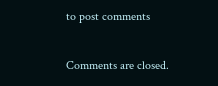to post comments

Comments are closed.